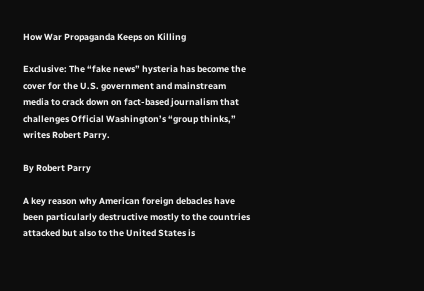How War Propaganda Keeps on Killing

Exclusive: The “fake news” hysteria has become the cover for the U.S. government and mainstream media to crack down on fact-based journalism that challenges Official Washington’s “group thinks,” writes Robert Parry.

By Robert Parry

A key reason why American foreign debacles have been particularly destructive mostly to the countries attacked but also to the United States is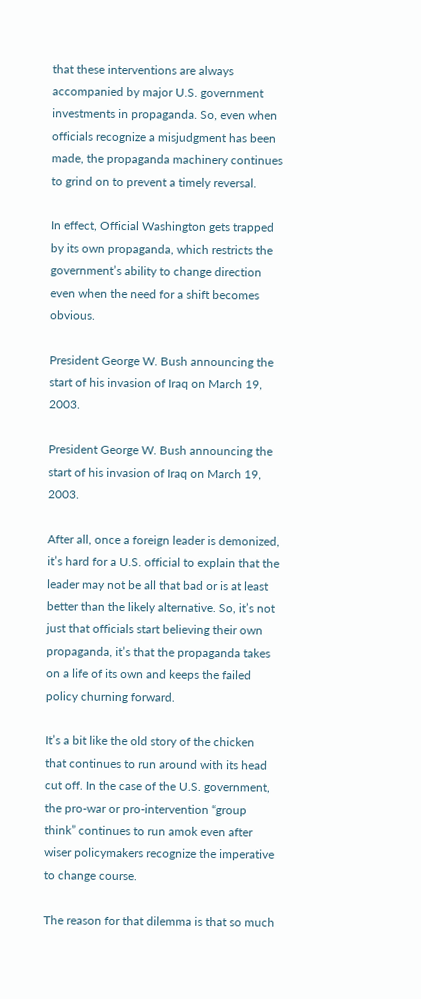that these interventions are always accompanied by major U.S. government investments in propaganda. So, even when officials recognize a misjudgment has been made, the propaganda machinery continues to grind on to prevent a timely reversal.

In effect, Official Washington gets trapped by its own propaganda, which restricts the government’s ability to change direction even when the need for a shift becomes obvious.

President George W. Bush announcing the start of his invasion of Iraq on March 19, 2003.

President George W. Bush announcing the start of his invasion of Iraq on March 19, 2003.

After all, once a foreign leader is demonized, it’s hard for a U.S. official to explain that the leader may not be all that bad or is at least better than the likely alternative. So, it’s not just that officials start believing their own propaganda, it’s that the propaganda takes on a life of its own and keeps the failed policy churning forward.

It’s a bit like the old story of the chicken that continues to run around with its head cut off. In the case of the U.S. government, the pro-war or pro-intervention “group think” continues to run amok even after wiser policymakers recognize the imperative to change course.

The reason for that dilemma is that so much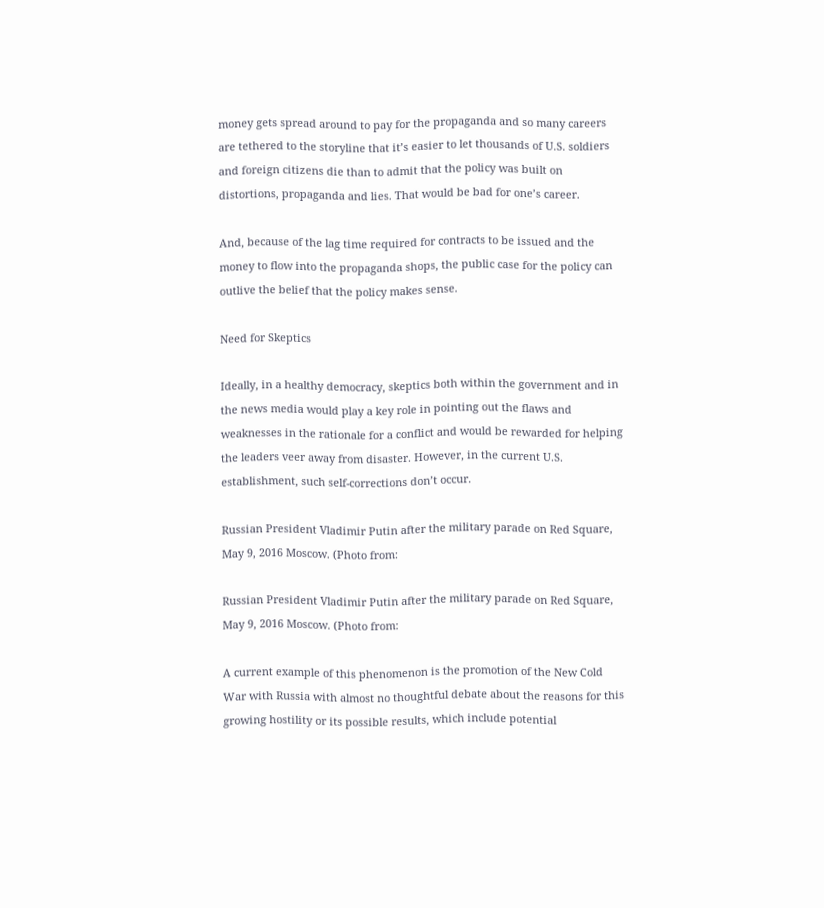money gets spread around to pay for the propaganda and so many careers are tethered to the storyline that it’s easier to let thousands of U.S. soldiers and foreign citizens die than to admit that the policy was built on distortions, propaganda and lies. That would be bad for one’s career.

And, because of the lag time required for contracts to be issued and the money to flow into the propaganda shops, the public case for the policy can outlive the belief that the policy makes sense.

Need for Skeptics

Ideally, in a healthy democracy, skeptics both within the government and in the news media would play a key role in pointing out the flaws and weaknesses in the rationale for a conflict and would be rewarded for helping the leaders veer away from disaster. However, in the current U.S. establishment, such self-corrections don’t occur.

Russian President Vladimir Putin after the military parade on Red Square, May 9, 2016 Moscow. (Photo from:

Russian President Vladimir Putin after the military parade on Red Square, May 9, 2016 Moscow. (Photo from:

A current example of this phenomenon is the promotion of the New Cold War with Russia with almost no thoughtful debate about the reasons for this growing hostility or its possible results, which include potential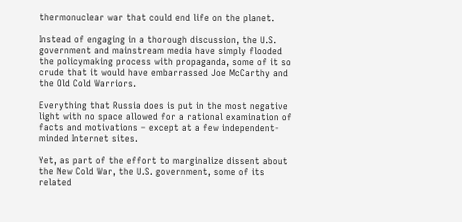thermonuclear war that could end life on the planet.

Instead of engaging in a thorough discussion, the U.S. government and mainstream media have simply flooded the policymaking process with propaganda, some of it so crude that it would have embarrassed Joe McCarthy and the Old Cold Warriors.

Everything that Russia does is put in the most negative light with no space allowed for a rational examination of facts and motivations – except at a few independent-minded Internet sites.

Yet, as part of the effort to marginalize dissent about the New Cold War, the U.S. government, some of its related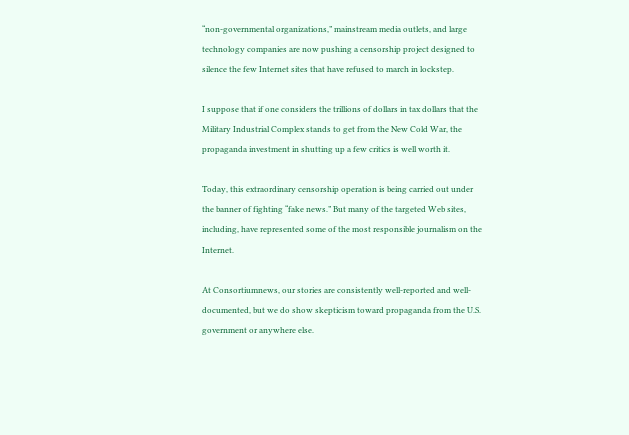“non-governmental organizations,” mainstream media outlets, and large technology companies are now pushing a censorship project designed to silence the few Internet sites that have refused to march in lockstep.

I suppose that if one considers the trillions of dollars in tax dollars that the Military Industrial Complex stands to get from the New Cold War, the propaganda investment in shutting up a few critics is well worth it.

Today, this extraordinary censorship operation is being carried out under the banner of fighting “fake news.” But many of the targeted Web sites, including, have represented some of the most responsible journalism on the Internet.

At Consortiumnews, our stories are consistently well-reported and well-documented, but we do show skepticism toward propaganda from the U.S. government or anywhere else.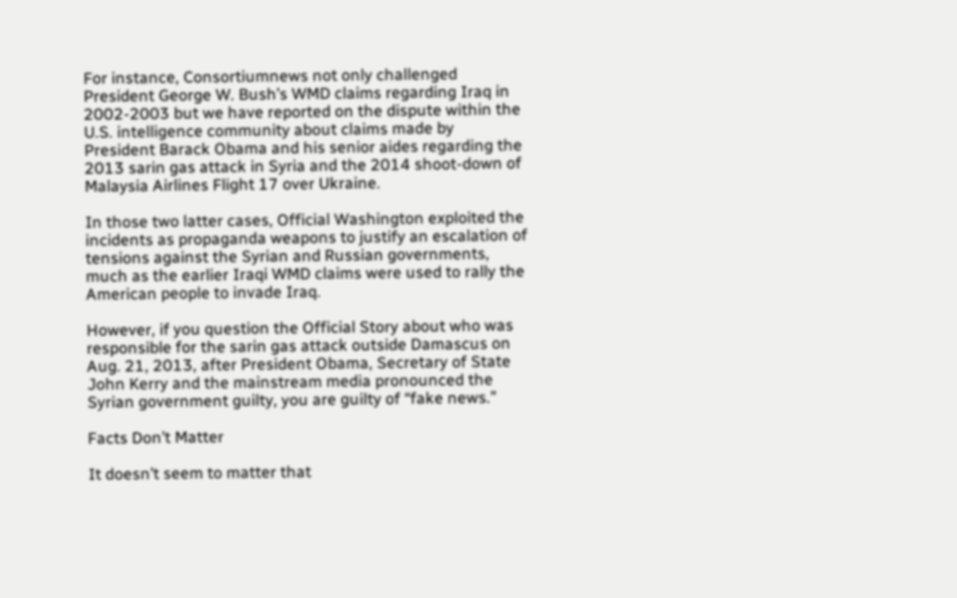For instance, Consortiumnews not only challenged President George W. Bush’s WMD claims regarding Iraq in 2002-2003 but we have reported on the dispute within the U.S. intelligence community about claims made by President Barack Obama and his senior aides regarding the 2013 sarin gas attack in Syria and the 2014 shoot-down of Malaysia Airlines Flight 17 over Ukraine.

In those two latter cases, Official Washington exploited the incidents as propaganda weapons to justify an escalation of tensions against the Syrian and Russian governments, much as the earlier Iraqi WMD claims were used to rally the American people to invade Iraq.

However, if you question the Official Story about who was responsible for the sarin gas attack outside Damascus on Aug. 21, 2013, after President Obama, Secretary of State John Kerry and the mainstream media pronounced the Syrian government guilty, you are guilty of “fake news.”

Facts Don’t Matter

It doesn’t seem to matter that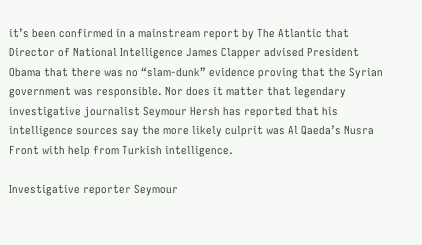it’s been confirmed in a mainstream report by The Atlantic that Director of National Intelligence James Clapper advised President Obama that there was no “slam-dunk” evidence proving that the Syrian government was responsible. Nor does it matter that legendary investigative journalist Seymour Hersh has reported that his intelligence sources say the more likely culprit was Al Qaeda’s Nusra Front with help from Turkish intelligence.

Investigative reporter Seymour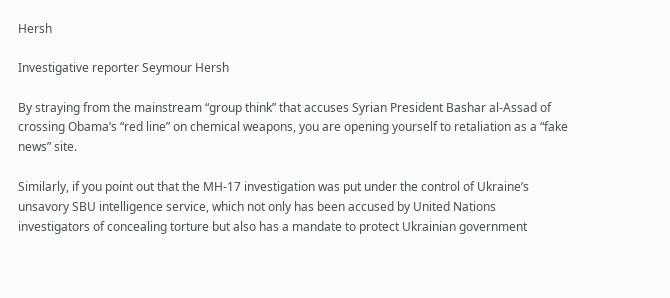Hersh

Investigative reporter Seymour Hersh

By straying from the mainstream “group think” that accuses Syrian President Bashar al-Assad of crossing Obama’s “red line” on chemical weapons, you are opening yourself to retaliation as a “fake news” site.

Similarly, if you point out that the MH-17 investigation was put under the control of Ukraine’s unsavory SBU intelligence service, which not only has been accused by United Nations investigators of concealing torture but also has a mandate to protect Ukrainian government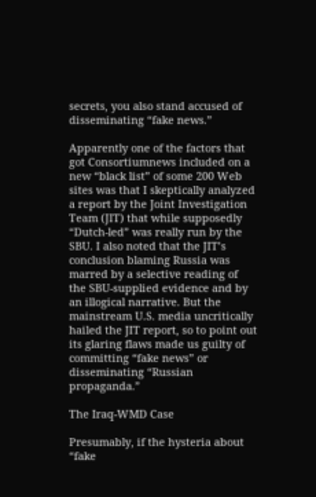secrets, you also stand accused of disseminating “fake news.”

Apparently one of the factors that got Consortiumnews included on a new “black list” of some 200 Web sites was that I skeptically analyzed a report by the Joint Investigation Team (JIT) that while supposedly “Dutch-led” was really run by the SBU. I also noted that the JIT’s conclusion blaming Russia was marred by a selective reading of the SBU-supplied evidence and by an illogical narrative. But the mainstream U.S. media uncritically hailed the JIT report, so to point out its glaring flaws made us guilty of committing “fake news” or disseminating “Russian propaganda.”

The Iraq-WMD Case

Presumably, if the hysteria about “fake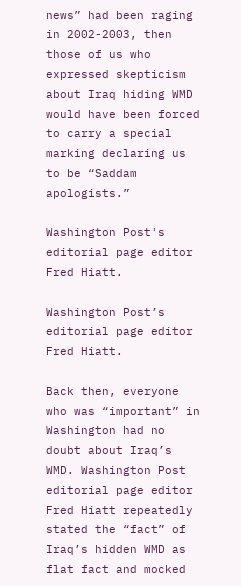news” had been raging in 2002-2003, then those of us who expressed skepticism about Iraq hiding WMD would have been forced to carry a special marking declaring us to be “Saddam apologists.”

Washington Post's editorial page editor Fred Hiatt.

Washington Post’s editorial page editor Fred Hiatt.

Back then, everyone who was “important” in Washington had no doubt about Iraq’s WMD. Washington Post editorial page editor Fred Hiatt repeatedly stated the “fact” of Iraq’s hidden WMD as flat fact and mocked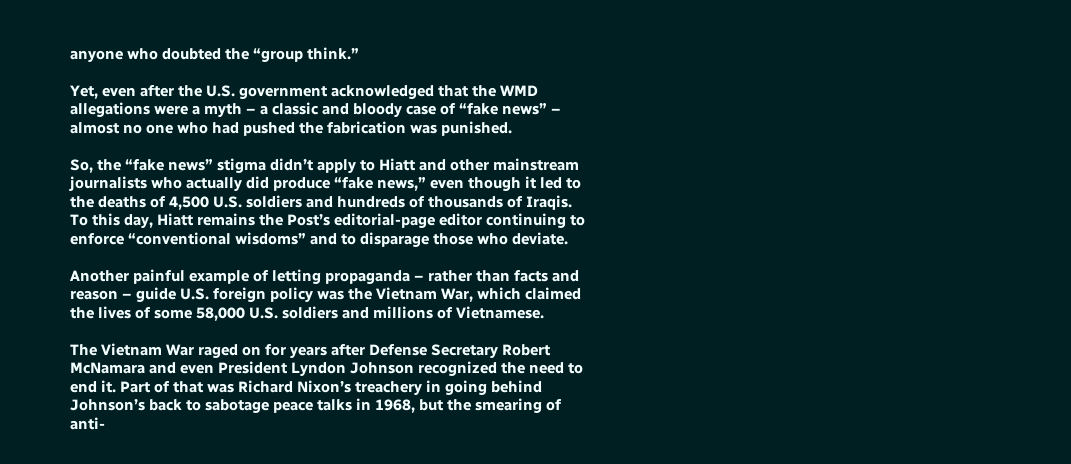anyone who doubted the “group think.”

Yet, even after the U.S. government acknowledged that the WMD allegations were a myth – a classic and bloody case of “fake news” – almost no one who had pushed the fabrication was punished.

So, the “fake news” stigma didn’t apply to Hiatt and other mainstream journalists who actually did produce “fake news,” even though it led to the deaths of 4,500 U.S. soldiers and hundreds of thousands of Iraqis. To this day, Hiatt remains the Post’s editorial-page editor continuing to enforce “conventional wisdoms” and to disparage those who deviate.

Another painful example of letting propaganda – rather than facts and reason – guide U.S. foreign policy was the Vietnam War, which claimed the lives of some 58,000 U.S. soldiers and millions of Vietnamese.

The Vietnam War raged on for years after Defense Secretary Robert McNamara and even President Lyndon Johnson recognized the need to end it. Part of that was Richard Nixon’s treachery in going behind Johnson’s back to sabotage peace talks in 1968, but the smearing of anti-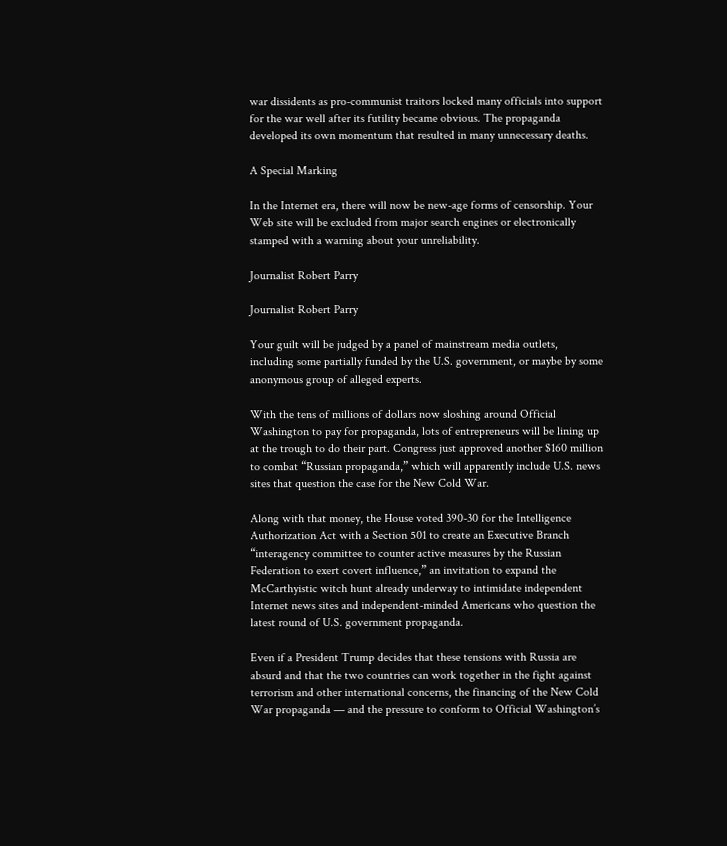war dissidents as pro-communist traitors locked many officials into support for the war well after its futility became obvious. The propaganda developed its own momentum that resulted in many unnecessary deaths.

A Special Marking

In the Internet era, there will now be new-age forms of censorship. Your Web site will be excluded from major search engines or electronically stamped with a warning about your unreliability.

Journalist Robert Parry

Journalist Robert Parry

Your guilt will be judged by a panel of mainstream media outlets, including some partially funded by the U.S. government, or maybe by some anonymous group of alleged experts.

With the tens of millions of dollars now sloshing around Official Washington to pay for propaganda, lots of entrepreneurs will be lining up at the trough to do their part. Congress just approved another $160 million to combat “Russian propaganda,” which will apparently include U.S. news sites that question the case for the New Cold War.

Along with that money, the House voted 390-30 for the Intelligence Authorization Act with a Section 501 to create an Executive Branch “interagency committee to counter active measures by the Russian Federation to exert covert influence,” an invitation to expand the  McCarthyistic witch hunt already underway to intimidate independent Internet news sites and independent-minded Americans who question the latest round of U.S. government propaganda.

Even if a President Trump decides that these tensions with Russia are absurd and that the two countries can work together in the fight against terrorism and other international concerns, the financing of the New Cold War propaganda — and the pressure to conform to Official Washington’s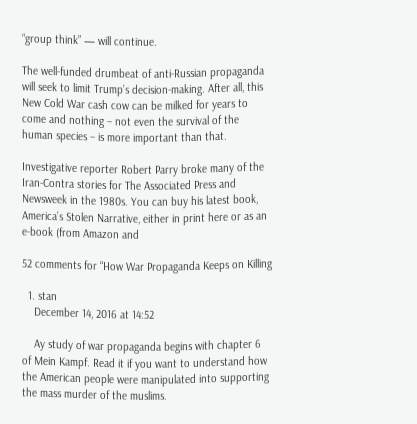“group think” — will continue.

The well-funded drumbeat of anti-Russian propaganda will seek to limit Trump’s decision-making. After all, this New Cold War cash cow can be milked for years to come and nothing – not even the survival of the human species – is more important than that.

Investigative reporter Robert Parry broke many of the Iran-Contra stories for The Associated Press and Newsweek in the 1980s. You can buy his latest book, America’s Stolen Narrative, either in print here or as an e-book (from Amazon and

52 comments for “How War Propaganda Keeps on Killing

  1. stan
    December 14, 2016 at 14:52

    Ay study of war propaganda begins with chapter 6 of Mein Kampf. Read it if you want to understand how the American people were manipulated into supporting the mass murder of the muslims.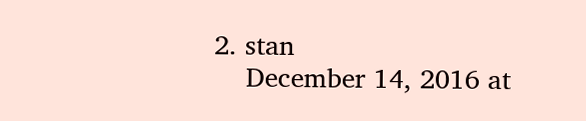2. stan
    December 14, 2016 at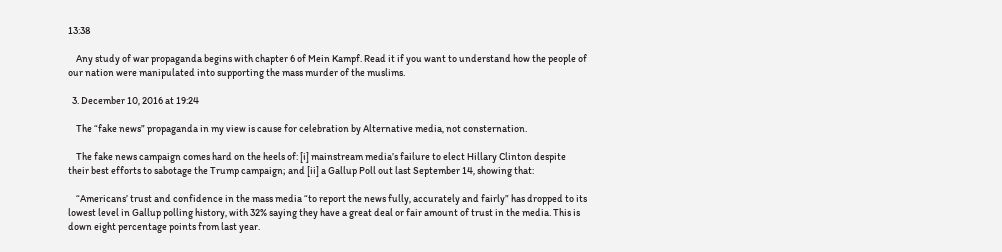13:38

    Any study of war propaganda begins with chapter 6 of Mein Kampf. Read it if you want to understand how the people of our nation were manipulated into supporting the mass murder of the muslims.

  3. December 10, 2016 at 19:24

    The “fake news” propaganda in my view is cause for celebration by Alternative media, not consternation.

    The fake news campaign comes hard on the heels of: [i] mainstream media’s failure to elect Hillary Clinton despite their best efforts to sabotage the Trump campaign; and [ii] a Gallup Poll out last September 14, showing that:

    “Americans’ trust and confidence in the mass media “to report the news fully, accurately and fairly” has dropped to its lowest level in Gallup polling history, with 32% saying they have a great deal or fair amount of trust in the media. This is down eight percentage points from last year.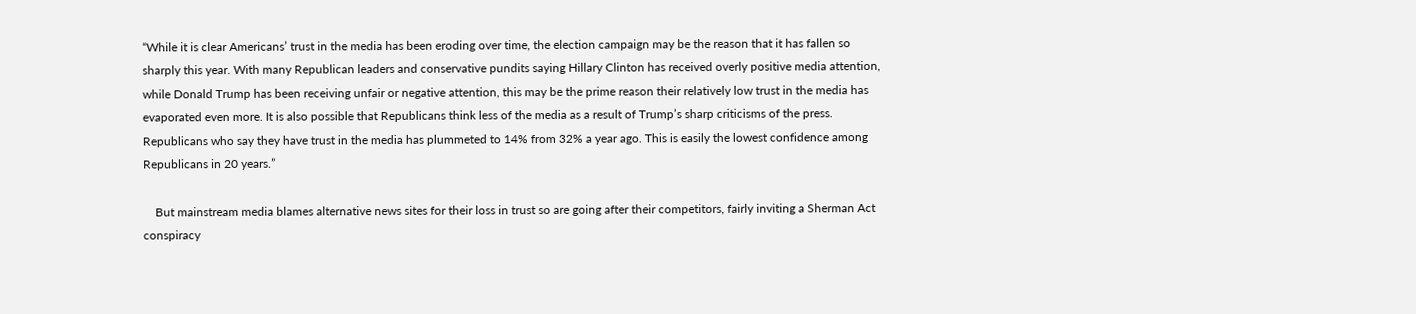“While it is clear Americans’ trust in the media has been eroding over time, the election campaign may be the reason that it has fallen so sharply this year. With many Republican leaders and conservative pundits saying Hillary Clinton has received overly positive media attention, while Donald Trump has been receiving unfair or negative attention, this may be the prime reason their relatively low trust in the media has evaporated even more. It is also possible that Republicans think less of the media as a result of Trump’s sharp criticisms of the press. Republicans who say they have trust in the media has plummeted to 14% from 32% a year ago. This is easily the lowest confidence among Republicans in 20 years.”

    But mainstream media blames alternative news sites for their loss in trust so are going after their competitors, fairly inviting a Sherman Act conspiracy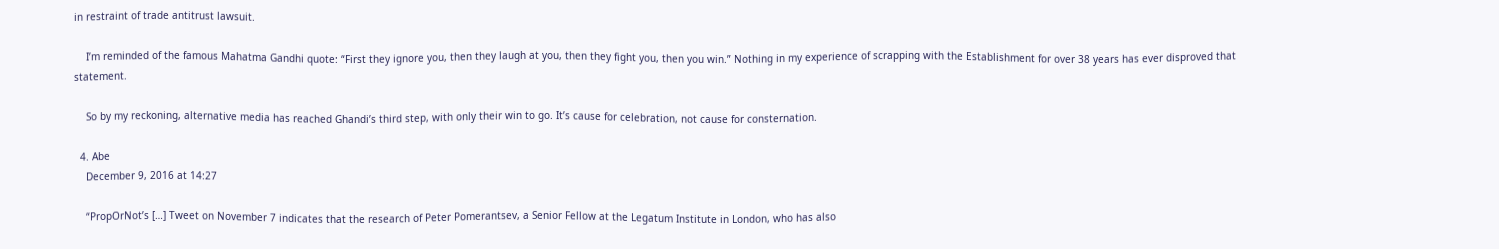in restraint of trade antitrust lawsuit.

    I’m reminded of the famous Mahatma Gandhi quote: “First they ignore you, then they laugh at you, then they fight you, then you win.” Nothing in my experience of scrapping with the Establishment for over 38 years has ever disproved that statement.

    So by my reckoning, alternative media has reached Ghandi’s third step, with only their win to go. It’s cause for celebration, not cause for consternation.

  4. Abe
    December 9, 2016 at 14:27

    “PropOrNot’s […] Tweet on November 7 indicates that the research of Peter Pomerantsev, a Senior Fellow at the Legatum Institute in London, who has also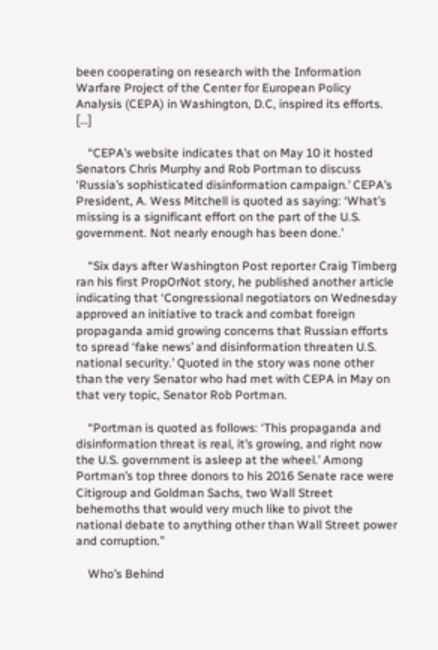been cooperating on research with the Information Warfare Project of the Center for European Policy Analysis (CEPA) in Washington, D.C, inspired its efforts. […]

    “CEPA’s website indicates that on May 10 it hosted Senators Chris Murphy and Rob Portman to discuss ‘Russia’s sophisticated disinformation campaign.’ CEPA’s President, A. Wess Mitchell is quoted as saying: ‘What’s missing is a significant effort on the part of the U.S. government. Not nearly enough has been done.’

    “Six days after Washington Post reporter Craig Timberg ran his first PropOrNot story, he published another article indicating that ‘Congressional negotiators on Wednesday approved an initiative to track and combat foreign propaganda amid growing concerns that Russian efforts to spread ‘fake news’ and disinformation threaten U.S. national security.’ Quoted in the story was none other than the very Senator who had met with CEPA in May on that very topic, Senator Rob Portman.

    “Portman is quoted as follows: ‘This propaganda and disinformation threat is real, it’s growing, and right now the U.S. government is asleep at the wheel.’ Among Portman’s top three donors to his 2016 Senate race were Citigroup and Goldman Sachs, two Wall Street behemoths that would very much like to pivot the national debate to anything other than Wall Street power and corruption.”

    Who’s Behind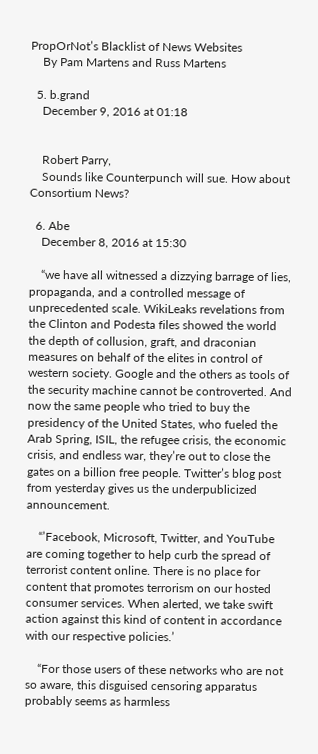PropOrNot’s Blacklist of News Websites
    By Pam Martens and Russ Martens

  5. b.grand
    December 9, 2016 at 01:18


    Robert Parry,
    Sounds like Counterpunch will sue. How about Consortium News?

  6. Abe
    December 8, 2016 at 15:30

    “we have all witnessed a dizzying barrage of lies, propaganda, and a controlled message of unprecedented scale. WikiLeaks revelations from the Clinton and Podesta files showed the world the depth of collusion, graft, and draconian measures on behalf of the elites in control of western society. Google and the others as tools of the security machine cannot be controverted. And now the same people who tried to buy the presidency of the United States, who fueled the Arab Spring, ISIL, the refugee crisis, the economic crisis, and endless war, they’re out to close the gates on a billion free people. Twitter’s blog post from yesterday gives us the underpublicized announcement.

    “’Facebook, Microsoft, Twitter, and YouTube are coming together to help curb the spread of terrorist content online. There is no place for content that promotes terrorism on our hosted consumer services. When alerted, we take swift action against this kind of content in accordance with our respective policies.’

    “For those users of these networks who are not so aware, this disguised censoring apparatus probably seems as harmless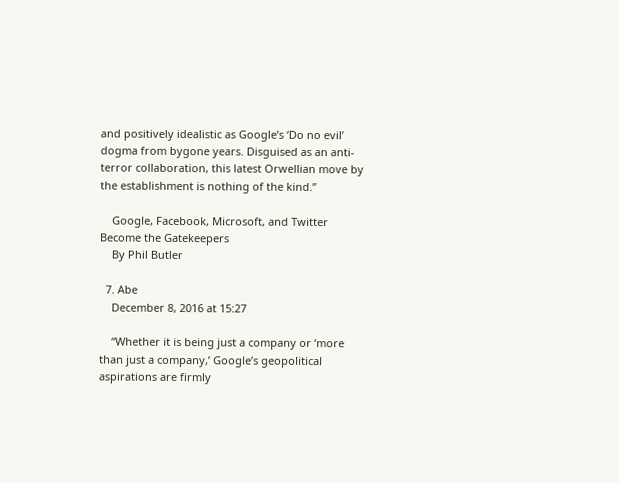and positively idealistic as Google’s ‘Do no evil’ dogma from bygone years. Disguised as an anti-terror collaboration, this latest Orwellian move by the establishment is nothing of the kind.”

    Google, Facebook, Microsoft, and Twitter Become the Gatekeepers
    By Phil Butler

  7. Abe
    December 8, 2016 at 15:27

    “Whether it is being just a company or ‘more than just a company,’ Google’s geopolitical aspirations are firmly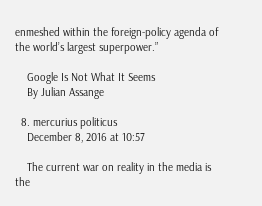enmeshed within the foreign-policy agenda of the world’s largest superpower.”

    Google Is Not What It Seems
    By Julian Assange

  8. mercurius politicus
    December 8, 2016 at 10:57

    The current war on reality in the media is the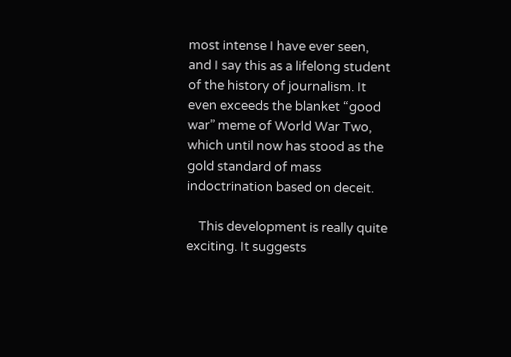most intense I have ever seen, and I say this as a lifelong student of the history of journalism. It even exceeds the blanket “good war” meme of World War Two, which until now has stood as the gold standard of mass indoctrination based on deceit.

    This development is really quite exciting. It suggests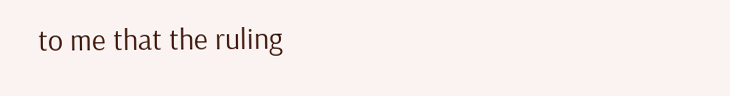to me that the ruling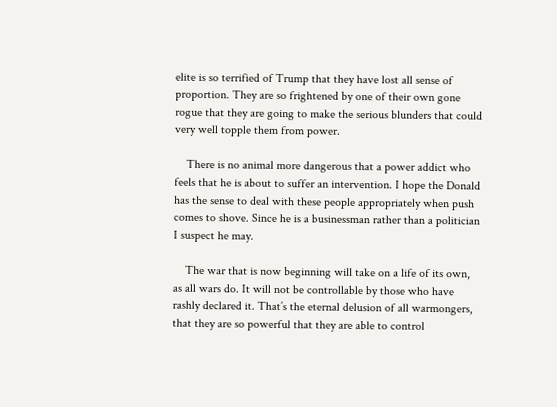elite is so terrified of Trump that they have lost all sense of proportion. They are so frightened by one of their own gone rogue that they are going to make the serious blunders that could very well topple them from power.

    There is no animal more dangerous that a power addict who feels that he is about to suffer an intervention. I hope the Donald has the sense to deal with these people appropriately when push comes to shove. Since he is a businessman rather than a politician I suspect he may.

    The war that is now beginning will take on a life of its own, as all wars do. It will not be controllable by those who have rashly declared it. That’s the eternal delusion of all warmongers, that they are so powerful that they are able to control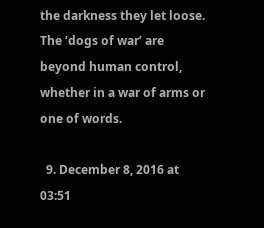the darkness they let loose. The ‘dogs of war’ are beyond human control, whether in a war of arms or one of words.

  9. December 8, 2016 at 03:51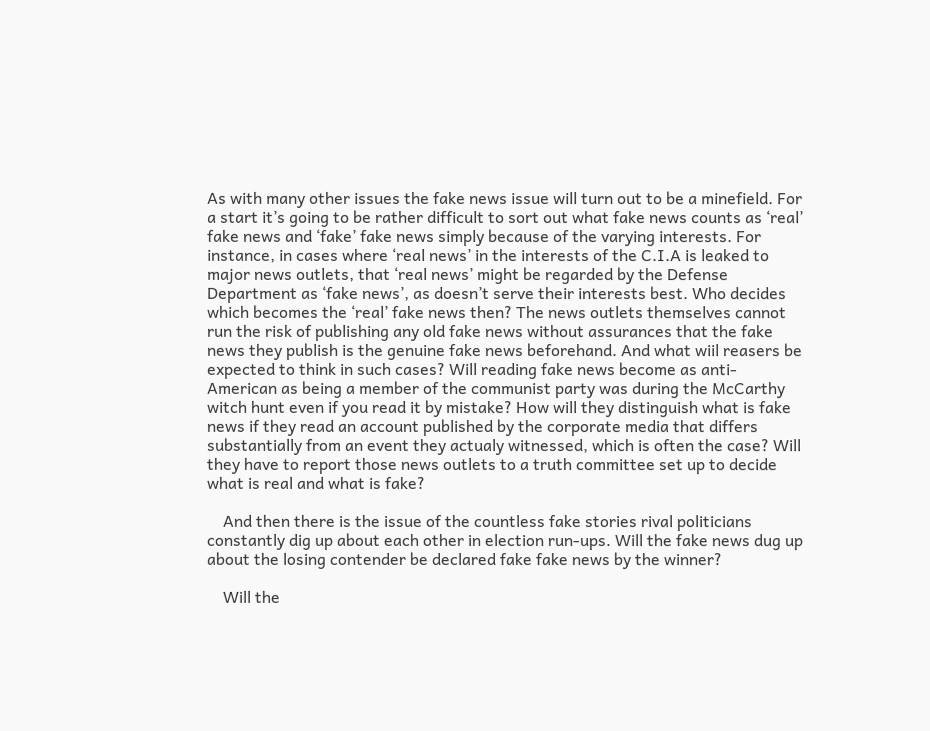As with many other issues the fake news issue will turn out to be a minefield. For a start it’s going to be rather difficult to sort out what fake news counts as ‘real’ fake news and ‘fake’ fake news simply because of the varying interests. For instance, in cases where ‘real news’ in the interests of the C.I.A is leaked to major news outlets, that ‘real news’ might be regarded by the Defense Department as ‘fake news’, as doesn’t serve their interests best. Who decides which becomes the ‘real’ fake news then? The news outlets themselves cannot run the risk of publishing any old fake news without assurances that the fake news they publish is the genuine fake news beforehand. And what wiil reasers be expected to think in such cases? Will reading fake news become as anti-American as being a member of the communist party was during the McCarthy witch hunt even if you read it by mistake? How will they distinguish what is fake news if they read an account published by the corporate media that differs substantially from an event they actualy witnessed, which is often the case? Will they have to report those news outlets to a truth committee set up to decide what is real and what is fake?

    And then there is the issue of the countless fake stories rival politicians constantly dig up about each other in election run-ups. Will the fake news dug up about the losing contender be declared fake fake news by the winner?

    Will the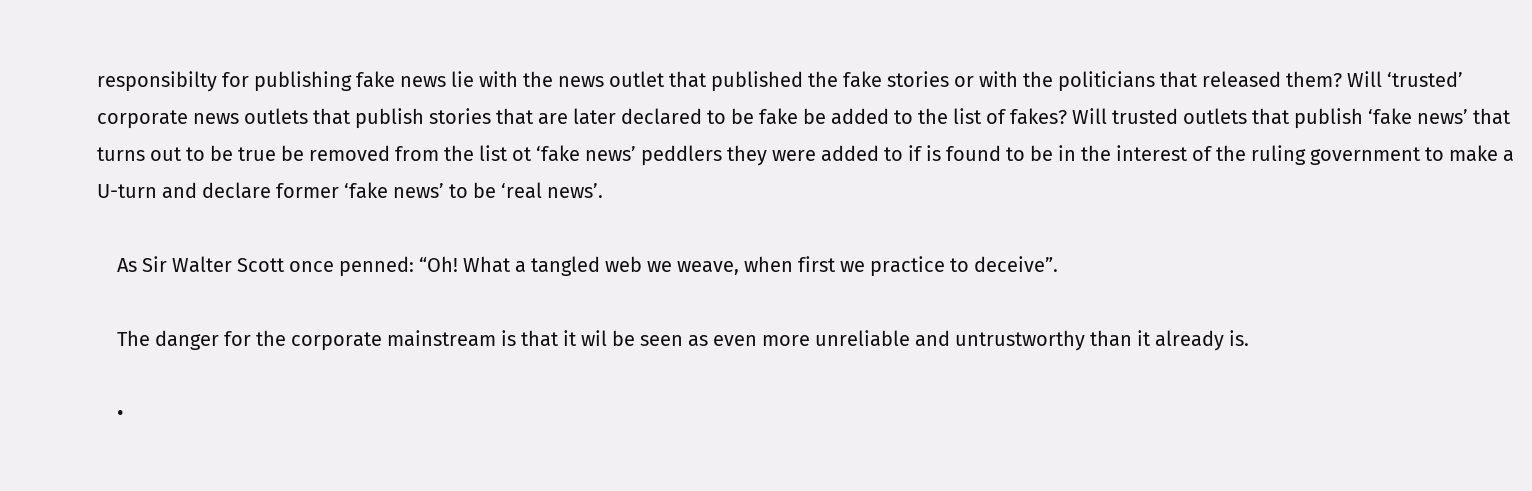responsibilty for publishing fake news lie with the news outlet that published the fake stories or with the politicians that released them? Will ‘trusted’ corporate news outlets that publish stories that are later declared to be fake be added to the list of fakes? Will trusted outlets that publish ‘fake news’ that turns out to be true be removed from the list ot ‘fake news’ peddlers they were added to if is found to be in the interest of the ruling government to make a U-turn and declare former ‘fake news’ to be ‘real news’.

    As Sir Walter Scott once penned: “Oh! What a tangled web we weave, when first we practice to deceive”.

    The danger for the corporate mainstream is that it wil be seen as even more unreliable and untrustworthy than it already is.

    •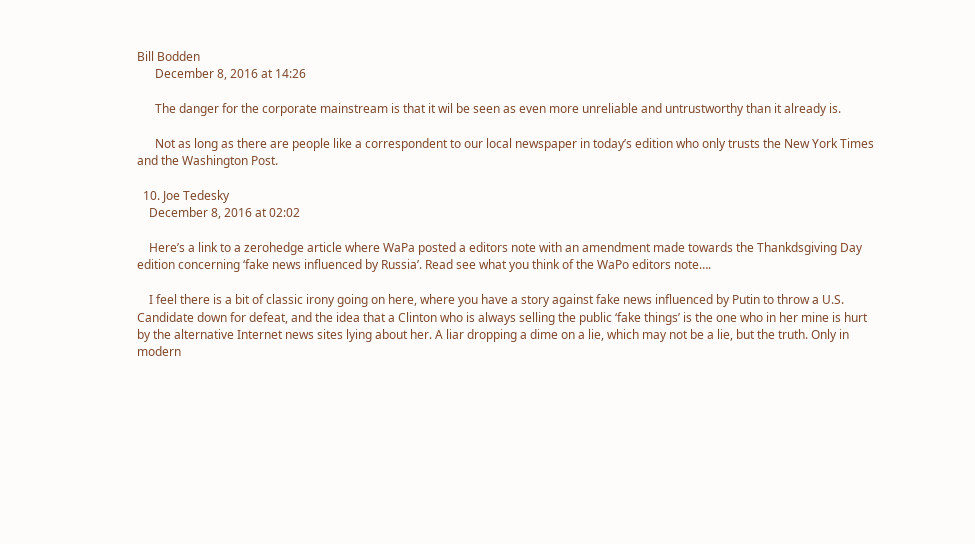Bill Bodden
      December 8, 2016 at 14:26

      The danger for the corporate mainstream is that it wil be seen as even more unreliable and untrustworthy than it already is.

      Not as long as there are people like a correspondent to our local newspaper in today’s edition who only trusts the New York Times and the Washington Post.

  10. Joe Tedesky
    December 8, 2016 at 02:02

    Here’s a link to a zerohedge article where WaPa posted a editors note with an amendment made towards the Thankdsgiving Day edition concerning ‘fake news influenced by Russia’. Read see what you think of the WaPo editors note….

    I feel there is a bit of classic irony going on here, where you have a story against fake news influenced by Putin to throw a U.S. Candidate down for defeat, and the idea that a Clinton who is always selling the public ‘fake things’ is the one who in her mine is hurt by the alternative Internet news sites lying about her. A liar dropping a dime on a lie, which may not be a lie, but the truth. Only in modern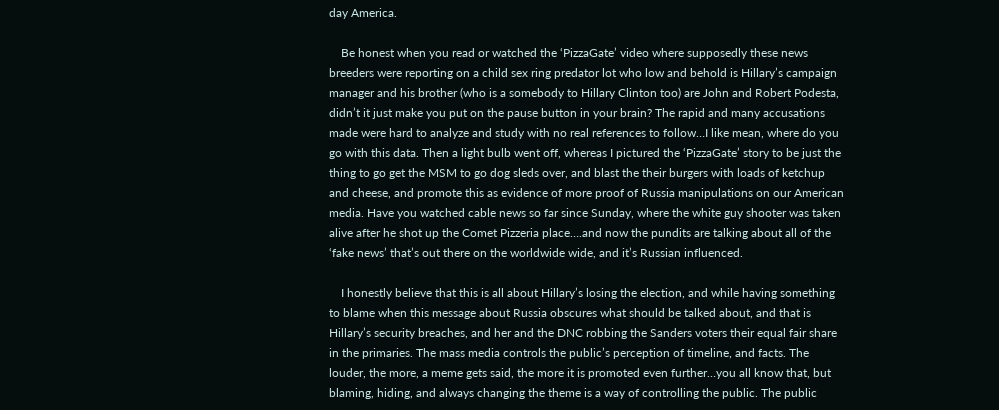day America.

    Be honest when you read or watched the ‘PizzaGate’ video where supposedly these news breeders were reporting on a child sex ring predator lot who low and behold is Hillary’s campaign manager and his brother (who is a somebody to Hillary Clinton too) are John and Robert Podesta, didn’t it just make you put on the pause button in your brain? The rapid and many accusations made were hard to analyze and study with no real references to follow…I like mean, where do you go with this data. Then a light bulb went off, whereas I pictured the ‘PizzaGate’ story to be just the thing to go get the MSM to go dog sleds over, and blast the their burgers with loads of ketchup and cheese, and promote this as evidence of more proof of Russia manipulations on our American media. Have you watched cable news so far since Sunday, where the white guy shooter was taken alive after he shot up the Comet Pizzeria place….and now the pundits are talking about all of the ‘fake news’ that’s out there on the worldwide wide, and it’s Russian influenced.

    I honestly believe that this is all about Hillary’s losing the election, and while having something to blame when this message about Russia obscures what should be talked about, and that is Hillary’s security breaches, and her and the DNC robbing the Sanders voters their equal fair share in the primaries. The mass media controls the public’s perception of timeline, and facts. The louder, the more, a meme gets said, the more it is promoted even further…you all know that, but blaming, hiding, and always changing the theme is a way of controlling the public. The public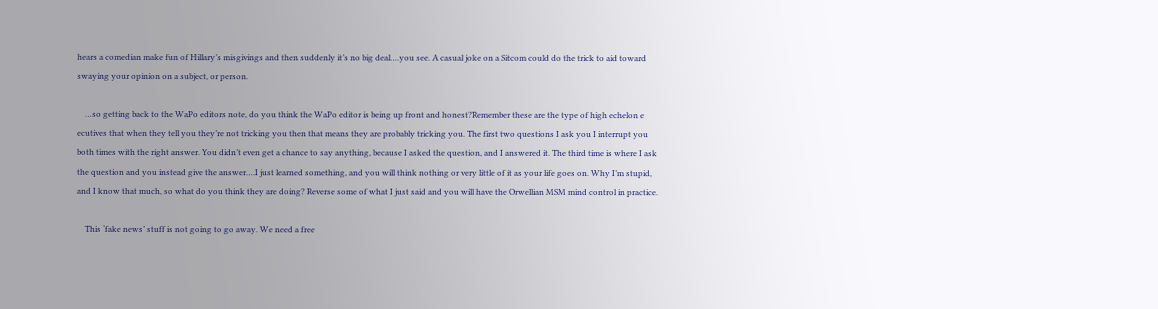hears a comedian make fun of Hillary’s misgivings and then suddenly it’s no big deal….you see. A casual joke on a Sitcom could do the trick to aid toward swaying your opinion on a subject, or person.

    …so getting back to the WaPo editors note, do you think the WaPo editor is being up front and honest?Remember these are the type of high echelon e ecutives that when they tell you they’re not tricking you then that means they are probably tricking you. The first two questions I ask you I interrupt you both times with the right answer. You didn’t even get a chance to say anything, because I asked the question, and I answered it. The third time is where I ask the question and you instead give the answer….I just learned something, and you will think nothing or very little of it as your life goes on. Why I’m stupid, and I know that much, so what do you think they are doing? Reverse some of what I just said and you will have the Orwellian MSM mind control in practice.

    This ‘fake news’ stuff is not going to go away. We need a free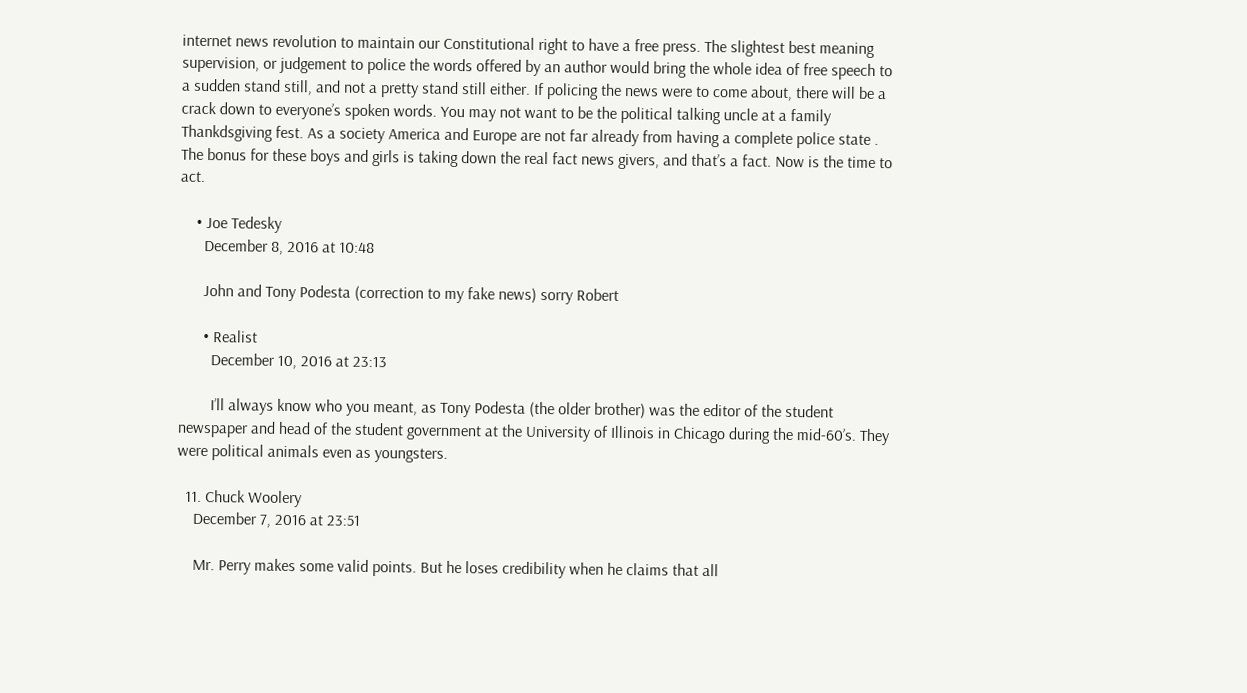internet news revolution to maintain our Constitutional right to have a free press. The slightest best meaning supervision, or judgement to police the words offered by an author would bring the whole idea of free speech to a sudden stand still, and not a pretty stand still either. If policing the news were to come about, there will be a crack down to everyone’s spoken words. You may not want to be the political talking uncle at a family Thankdsgiving fest. As a society America and Europe are not far already from having a complete police state . The bonus for these boys and girls is taking down the real fact news givers, and that’s a fact. Now is the time to act.

    • Joe Tedesky
      December 8, 2016 at 10:48

      John and Tony Podesta (correction to my fake news) sorry Robert

      • Realist
        December 10, 2016 at 23:13

        I’ll always know who you meant, as Tony Podesta (the older brother) was the editor of the student newspaper and head of the student government at the University of Illinois in Chicago during the mid-60’s. They were political animals even as youngsters.

  11. Chuck Woolery
    December 7, 2016 at 23:51

    Mr. Perry makes some valid points. But he loses credibility when he claims that all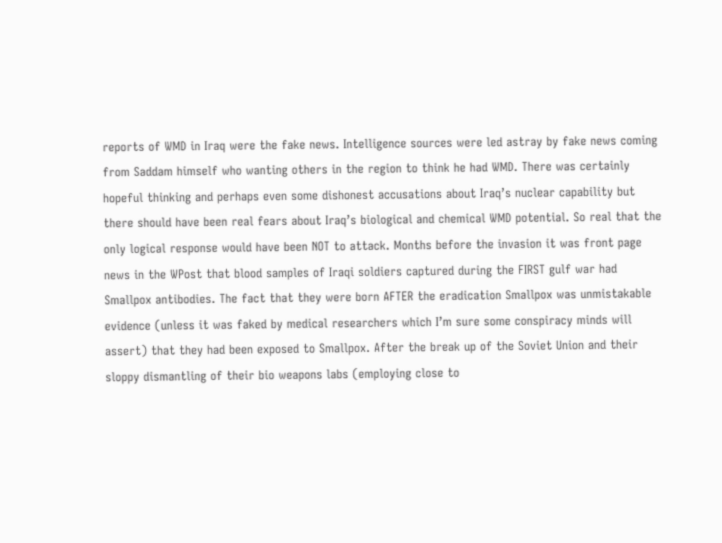reports of WMD in Iraq were the fake news. Intelligence sources were led astray by fake news coming from Saddam himself who wanting others in the region to think he had WMD. There was certainly hopeful thinking and perhaps even some dishonest accusations about Iraq’s nuclear capability but there should have been real fears about Iraq’s biological and chemical WMD potential. So real that the only logical response would have been NOT to attack. Months before the invasion it was front page news in the WPost that blood samples of Iraqi soldiers captured during the FIRST gulf war had Smallpox antibodies. The fact that they were born AFTER the eradication Smallpox was unmistakable evidence (unless it was faked by medical researchers which I’m sure some conspiracy minds will assert) that they had been exposed to Smallpox. After the break up of the Soviet Union and their sloppy dismantling of their bio weapons labs (employing close to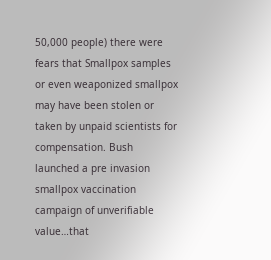50,000 people) there were fears that Smallpox samples or even weaponized smallpox may have been stolen or taken by unpaid scientists for compensation. Bush launched a pre invasion smallpox vaccination campaign of unverifiable value…that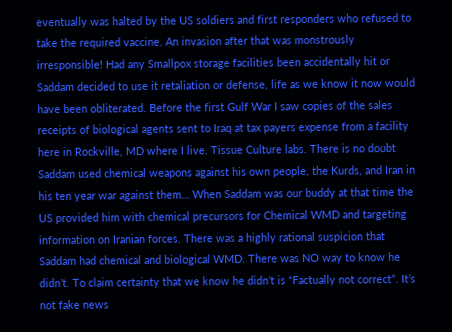eventually was halted by the US soldiers and first responders who refused to take the required vaccine. An invasion after that was monstrously irresponsible! Had any Smallpox storage facilities been accidentally hit or Saddam decided to use it retaliation or defense, life as we know it now would have been obliterated. Before the first Gulf War I saw copies of the sales receipts of biological agents sent to Iraq at tax payers expense from a facility here in Rockville, MD where I live. Tissue Culture labs. There is no doubt Saddam used chemical weapons against his own people, the Kurds, and Iran in his ten year war against them… When Saddam was our buddy at that time the US provided him with chemical precursors for Chemical WMD and targeting information on Iranian forces. There was a highly rational suspicion that Saddam had chemical and biological WMD. There was NO way to know he didn’t. To claim certainty that we know he didn’t is “Factually not correct”. It’s not fake news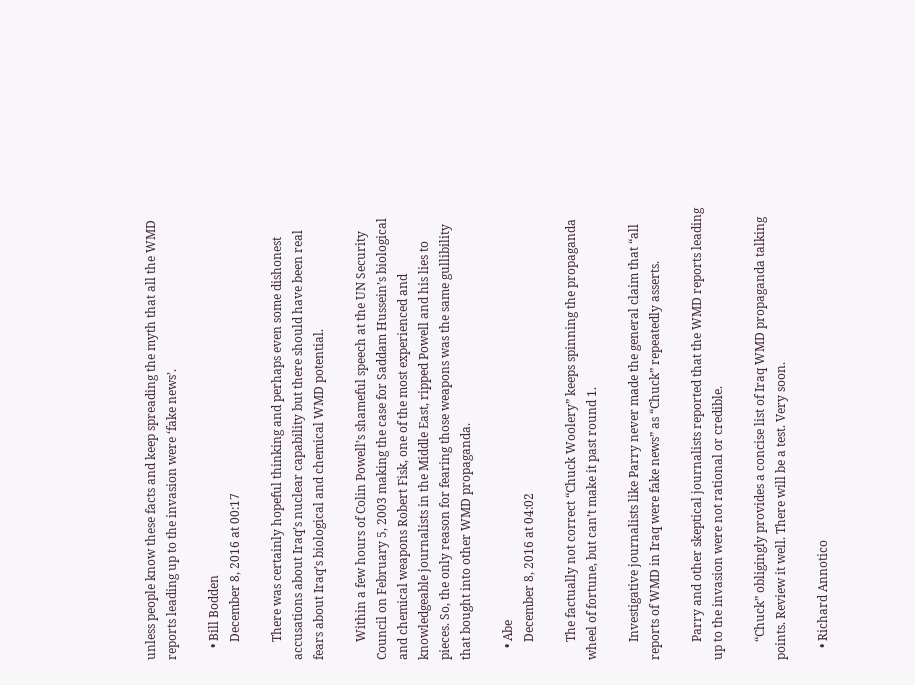unless people know these facts and keep spreading the myth that all the WMD reports leading up to the invasion were ‘fake news’.

    • Bill Bodden
      December 8, 2016 at 00:17

      There was certainly hopeful thinking and perhaps even some dishonest accusations about Iraq’s nuclear capability but there should have been real fears about Iraq’s biological and chemical WMD potential.

      Within a few hours of Colin Powell’s shameful speech at the UN Security Council on February 5, 2003 making the case for Saddam Hussein’s biological and chemical weapons Robert Fisk, one of the most experienced and knowledgeable journalists in the Middle East, ripped Powell and his lies to pieces. So, the only reason for fearing those weapons was the same gullibility that bought into other WMD propaganda.

    • Abe
      December 8, 2016 at 04:02

      The factually not correct “Chuck Woolery” keeps spinning the propaganda wheel of fortune, but can’t make it past round 1.

      Investigative journalists like Parry never made the general claim that “all reports of WMD in Iraq were fake news” as “Chuck” repeatedly asserts.

      Parry and other skeptical journalists reported that the WMD reports leading up to the invasion were not rational or credible.

      “Chuck” obligingly provides a concise list of Iraq WMD propaganda talking points. Review it well. There will be a test. Very soon.

    • Richard Annotico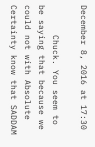December 8, 2016 at 17:30

      Chuck. You seem to be saying that because we could not with Absolute Certainty know that SADDAM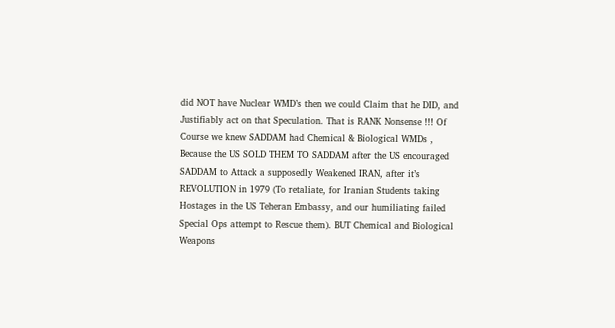did NOT have Nuclear WMD’s then we could Claim that he DID, and Justifiably act on that Speculation. That is RANK Nonsense !!! Of Course we knew SADDAM had Chemical & Biological WMDs , Because the US SOLD THEM TO SADDAM after the US encouraged SADDAM to Attack a supposedly Weakened IRAN, after it’s REVOLUTION in 1979 (To retaliate, for Iranian Students taking Hostages in the US Teheran Embassy, and our humiliating failed Special Ops attempt to Rescue them). BUT Chemical and Biological Weapons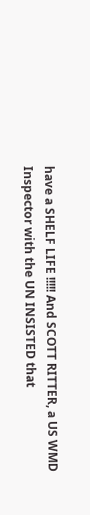have a SHELF LIFE !!!!! And SCOTT RITTER, a US WMD Inspector with the UN INSISTED that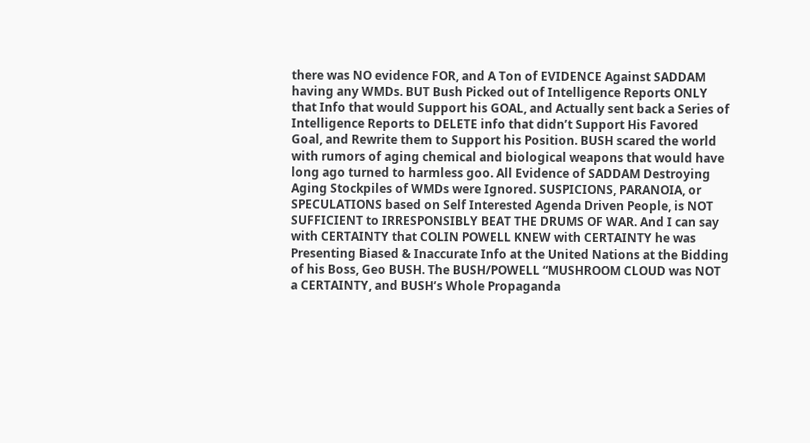there was NO evidence FOR, and A Ton of EVIDENCE Against SADDAM having any WMDs. BUT Bush Picked out of Intelligence Reports ONLY that Info that would Support his GOAL, and Actually sent back a Series of Intelligence Reports to DELETE info that didn’t Support His Favored Goal, and Rewrite them to Support his Position. BUSH scared the world with rumors of aging chemical and biological weapons that would have long ago turned to harmless goo. All Evidence of SADDAM Destroying Aging Stockpiles of WMDs were Ignored. SUSPICIONS, PARANOIA, or SPECULATIONS based on Self Interested Agenda Driven People, is NOT SUFFICIENT to IRRESPONSIBLY BEAT THE DRUMS OF WAR. And I can say with CERTAINTY that COLIN POWELL KNEW with CERTAINTY he was Presenting Biased & Inaccurate Info at the United Nations at the Bidding of his Boss, Geo BUSH. The BUSH/POWELL “MUSHROOM CLOUD was NOT a CERTAINTY, and BUSH’s Whole Propaganda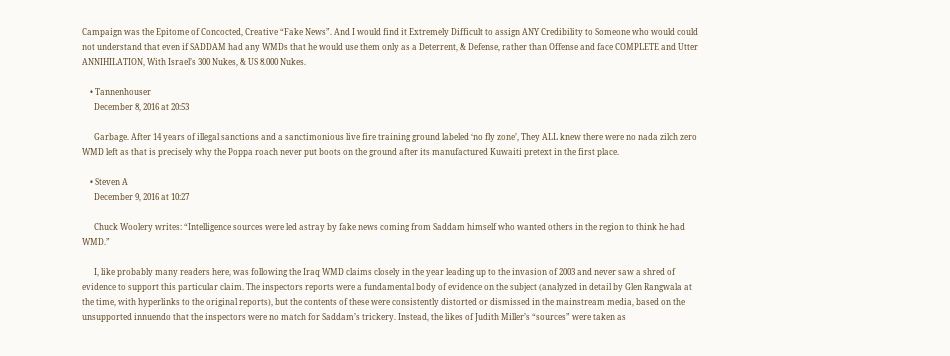Campaign was the Epitome of Concocted, Creative “Fake News”. And I would find it Extremely Difficult to assign ANY Credibility to Someone who would could not understand that even if SADDAM had any WMDs that he would use them only as a Deterrent, & Defense, rather than Offense and face COMPLETE and Utter ANNIHILATION, With Israel’s 300 Nukes, & US 8.000 Nukes.

    • Tannenhouser
      December 8, 2016 at 20:53

      Garbage. After 14 years of illegal sanctions and a sanctimonious live fire training ground labeled ‘no fly zone’, They ALL knew there were no nada zilch zero WMD left as that is precisely why the Poppa roach never put boots on the ground after its manufactured Kuwaiti pretext in the first place.

    • Steven A
      December 9, 2016 at 10:27

      Chuck Woolery writes: “Intelligence sources were led astray by fake news coming from Saddam himself who wanted others in the region to think he had WMD.”

      I, like probably many readers here, was following the Iraq WMD claims closely in the year leading up to the invasion of 2003 and never saw a shred of evidence to support this particular claim. The inspectors reports were a fundamental body of evidence on the subject (analyzed in detail by Glen Rangwala at the time, with hyperlinks to the original reports), but the contents of these were consistently distorted or dismissed in the mainstream media, based on the unsupported innuendo that the inspectors were no match for Saddam’s trickery. Instead, the likes of Judith Miller’s “sources” were taken as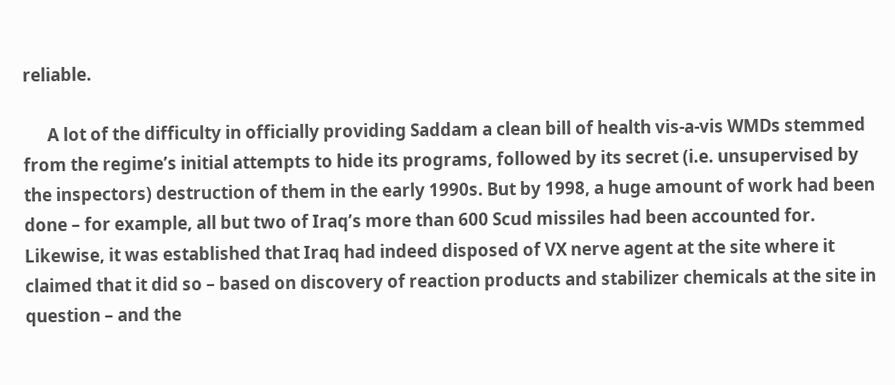reliable.

      A lot of the difficulty in officially providing Saddam a clean bill of health vis-a-vis WMDs stemmed from the regime’s initial attempts to hide its programs, followed by its secret (i.e. unsupervised by the inspectors) destruction of them in the early 1990s. But by 1998, a huge amount of work had been done – for example, all but two of Iraq’s more than 600 Scud missiles had been accounted for. Likewise, it was established that Iraq had indeed disposed of VX nerve agent at the site where it claimed that it did so – based on discovery of reaction products and stabilizer chemicals at the site in question – and the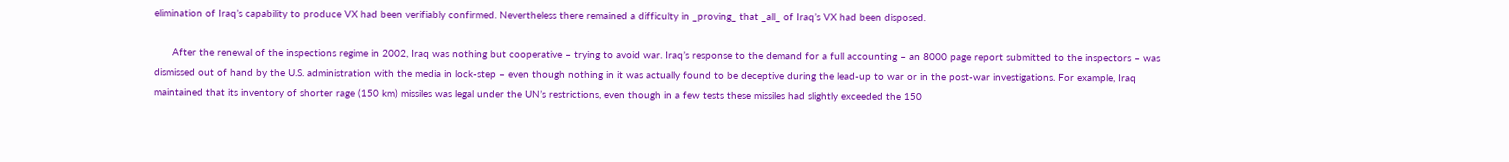elimination of Iraq’s capability to produce VX had been verifiably confirmed. Nevertheless there remained a difficulty in _proving_ that _all_ of Iraq’s VX had been disposed.

      After the renewal of the inspections regime in 2002, Iraq was nothing but cooperative – trying to avoid war. Iraq’s response to the demand for a full accounting – an 8000 page report submitted to the inspectors – was dismissed out of hand by the U.S. administration with the media in lock-step – even though nothing in it was actually found to be deceptive during the lead-up to war or in the post-war investigations. For example, Iraq maintained that its inventory of shorter rage (150 km) missiles was legal under the UN’s restrictions, even though in a few tests these missiles had slightly exceeded the 150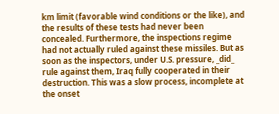km limit (favorable wind conditions or the like), and the results of these tests had never been concealed. Furthermore, the inspections regime had not actually ruled against these missiles. But as soon as the inspectors, under U.S. pressure, _did_ rule against them, Iraq fully cooperated in their destruction. This was a slow process, incomplete at the onset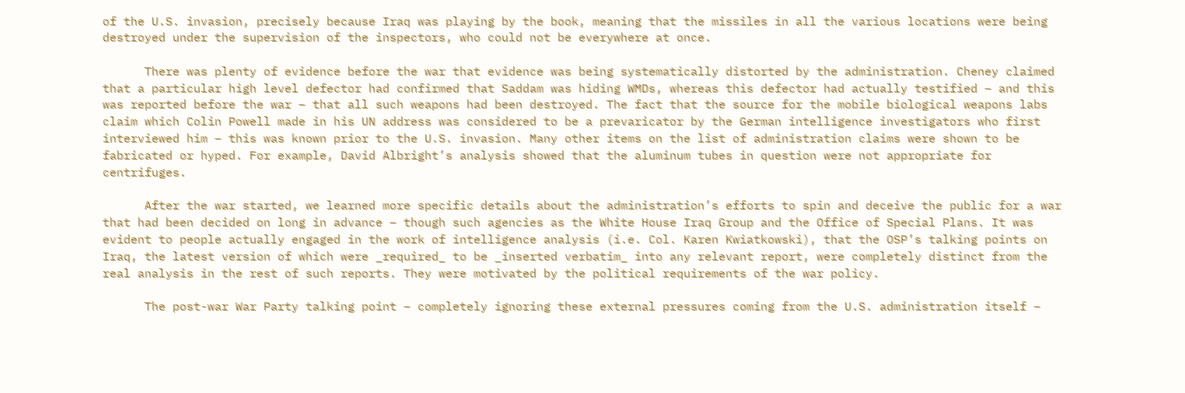of the U.S. invasion, precisely because Iraq was playing by the book, meaning that the missiles in all the various locations were being destroyed under the supervision of the inspectors, who could not be everywhere at once.

      There was plenty of evidence before the war that evidence was being systematically distorted by the administration. Cheney claimed that a particular high level defector had confirmed that Saddam was hiding WMDs, whereas this defector had actually testified – and this was reported before the war – that all such weapons had been destroyed. The fact that the source for the mobile biological weapons labs claim which Colin Powell made in his UN address was considered to be a prevaricator by the German intelligence investigators who first interviewed him – this was known prior to the U.S. invasion. Many other items on the list of administration claims were shown to be fabricated or hyped. For example, David Albright’s analysis showed that the aluminum tubes in question were not appropriate for centrifuges.

      After the war started, we learned more specific details about the administration’s efforts to spin and deceive the public for a war that had been decided on long in advance – though such agencies as the White House Iraq Group and the Office of Special Plans. It was evident to people actually engaged in the work of intelligence analysis (i.e. Col. Karen Kwiatkowski), that the OSP’s talking points on Iraq, the latest version of which were _required_ to be _inserted verbatim_ into any relevant report, were completely distinct from the real analysis in the rest of such reports. They were motivated by the political requirements of the war policy.

      The post-war War Party talking point – completely ignoring these external pressures coming from the U.S. administration itself –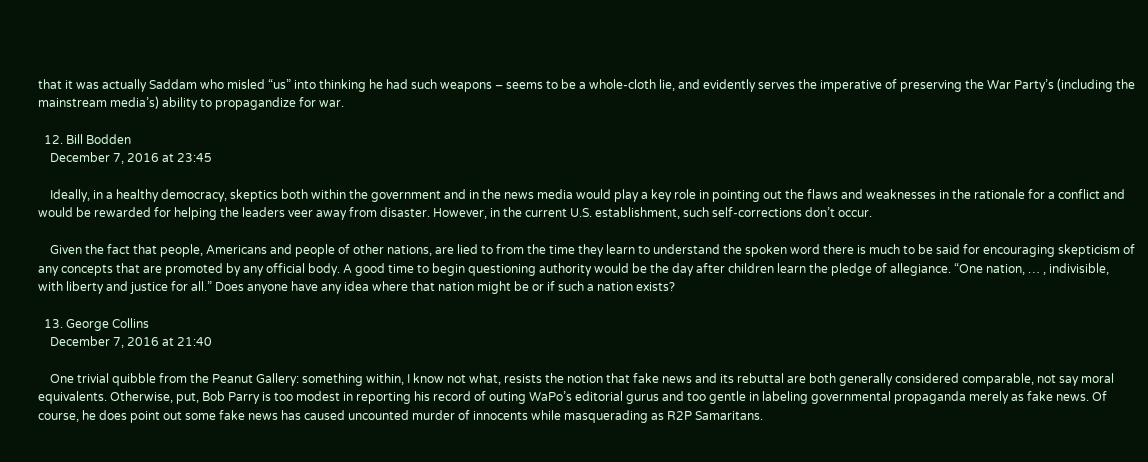that it was actually Saddam who misled “us” into thinking he had such weapons – seems to be a whole-cloth lie, and evidently serves the imperative of preserving the War Party’s (including the mainstream media’s) ability to propagandize for war.

  12. Bill Bodden
    December 7, 2016 at 23:45

    Ideally, in a healthy democracy, skeptics both within the government and in the news media would play a key role in pointing out the flaws and weaknesses in the rationale for a conflict and would be rewarded for helping the leaders veer away from disaster. However, in the current U.S. establishment, such self-corrections don’t occur.

    Given the fact that people, Americans and people of other nations, are lied to from the time they learn to understand the spoken word there is much to be said for encouraging skepticism of any concepts that are promoted by any official body. A good time to begin questioning authority would be the day after children learn the pledge of allegiance. “One nation, … , indivisible, with liberty and justice for all.” Does anyone have any idea where that nation might be or if such a nation exists?

  13. George Collins
    December 7, 2016 at 21:40

    One trivial quibble from the Peanut Gallery: something within, I know not what, resists the notion that fake news and its rebuttal are both generally considered comparable, not say moral equivalents. Otherwise, put, Bob Parry is too modest in reporting his record of outing WaPo’s editorial gurus and too gentle in labeling governmental propaganda merely as fake news. Of course, he does point out some fake news has caused uncounted murder of innocents while masquerading as R2P Samaritans.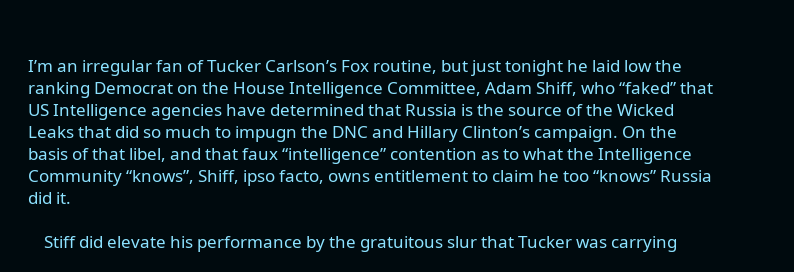I’m an irregular fan of Tucker Carlson’s Fox routine, but just tonight he laid low the ranking Democrat on the House Intelligence Committee, Adam Shiff, who “faked” that US Intelligence agencies have determined that Russia is the source of the Wicked Leaks that did so much to impugn the DNC and Hillary Clinton’s campaign. On the basis of that libel, and that faux “intelligence” contention as to what the Intelligence Community “knows”, Shiff, ipso facto, owns entitlement to claim he too “knows” Russia did it.

    Stiff did elevate his performance by the gratuitous slur that Tucker was carrying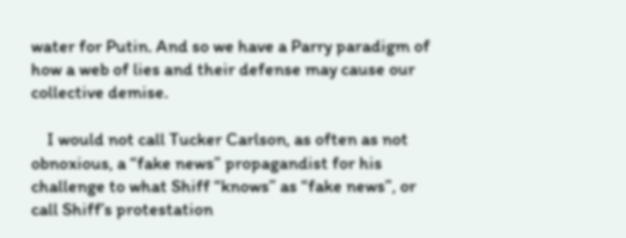water for Putin. And so we have a Parry paradigm of how a web of lies and their defense may cause our collective demise.

    I would not call Tucker Carlson, as often as not obnoxious, a “fake news” propagandist for his challenge to what Shiff “knows” as “fake news”, or call Shiff’s protestation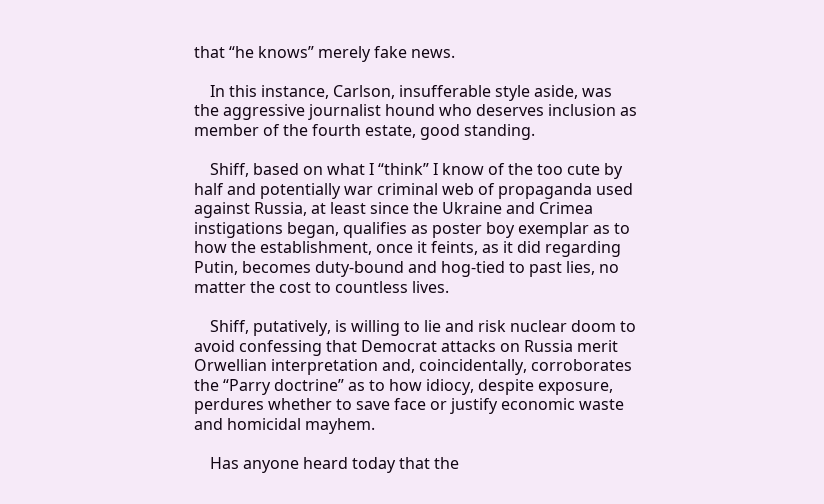that “he knows” merely fake news.

    In this instance, Carlson, insufferable style aside, was the aggressive journalist hound who deserves inclusion as member of the fourth estate, good standing.

    Shiff, based on what I “think” I know of the too cute by half and potentially war criminal web of propaganda used against Russia, at least since the Ukraine and Crimea instigations began, qualifies as poster boy exemplar as to how the establishment, once it feints, as it did regarding Putin, becomes duty-bound and hog-tied to past lies, no matter the cost to countless lives.

    Shiff, putatively, is willing to lie and risk nuclear doom to avoid confessing that Democrat attacks on Russia merit Orwellian interpretation and, coincidentally, corroborates the “Parry doctrine” as to how idiocy, despite exposure, perdures whether to save face or justify economic waste and homicidal mayhem.

    Has anyone heard today that the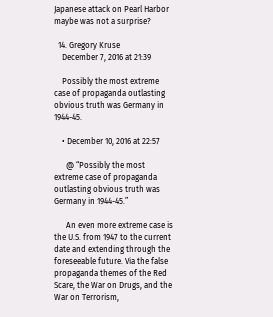Japanese attack on Pearl Harbor maybe was not a surprise?

  14. Gregory Kruse
    December 7, 2016 at 21:39

    Possibly the most extreme case of propaganda outlasting obvious truth was Germany in 1944-45.

    • December 10, 2016 at 22:57

      @ “Possibly the most extreme case of propaganda outlasting obvious truth was Germany in 1944-45.”

      An even more extreme case is the U.S. from 1947 to the current date and extending through the foreseeable future. Via the false propaganda themes of the Red Scare, the War on Drugs, and the War on Terrorism,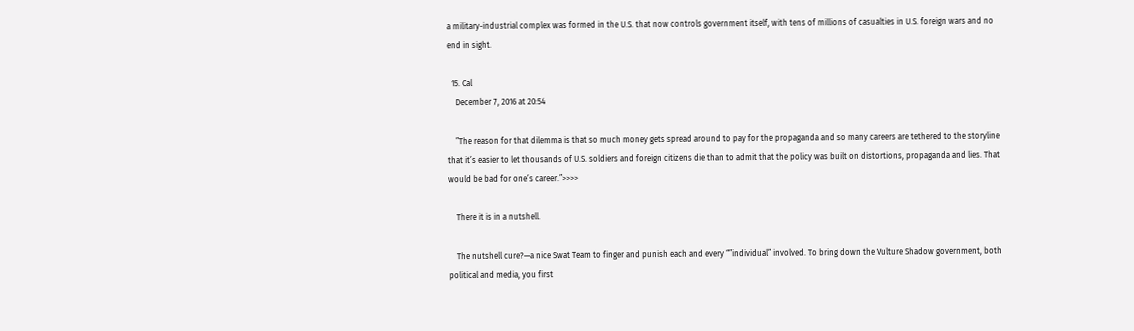a military-industrial complex was formed in the U.S. that now controls government itself, with tens of millions of casualties in U.S. foreign wars and no end in sight.

  15. Cal
    December 7, 2016 at 20:54

    ”The reason for that dilemma is that so much money gets spread around to pay for the propaganda and so many careers are tethered to the storyline that it’s easier to let thousands of U.S. soldiers and foreign citizens die than to admit that the policy was built on distortions, propaganda and lies. That would be bad for one’s career.”>>>>

    There it is in a nutshell.

    The nutshell cure?—a nice Swat Team to finger and punish each and every “”individual” involved. To bring down the Vulture Shadow government, both political and media, you first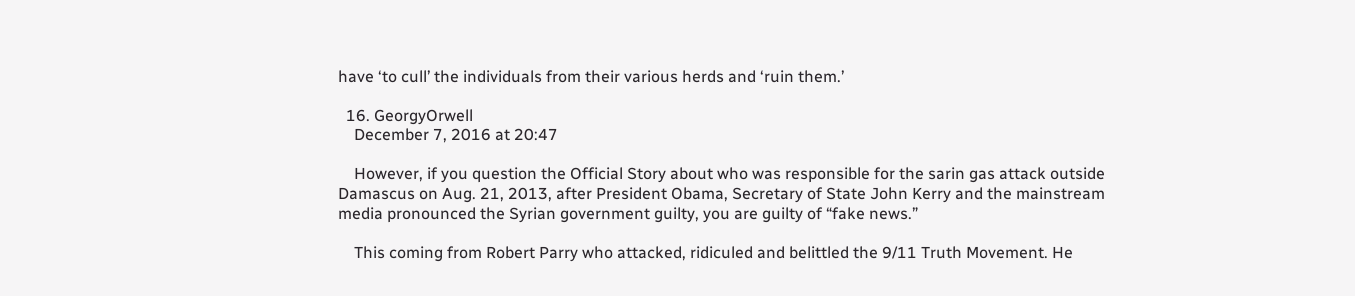have ‘to cull’ the individuals from their various herds and ‘ruin them.’

  16. GeorgyOrwell
    December 7, 2016 at 20:47

    However, if you question the Official Story about who was responsible for the sarin gas attack outside Damascus on Aug. 21, 2013, after President Obama, Secretary of State John Kerry and the mainstream media pronounced the Syrian government guilty, you are guilty of “fake news.”

    This coming from Robert Parry who attacked, ridiculed and belittled the 9/11 Truth Movement. He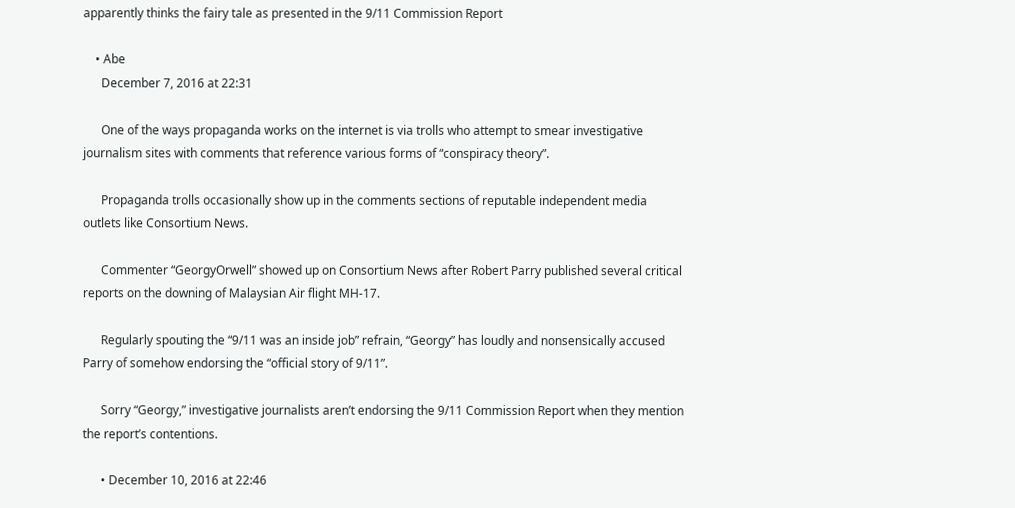apparently thinks the fairy tale as presented in the 9/11 Commission Report

    • Abe
      December 7, 2016 at 22:31

      One of the ways propaganda works on the internet is via trolls who attempt to smear investigative journalism sites with comments that reference various forms of “conspiracy theory”.

      Propaganda trolls occasionally show up in the comments sections of reputable independent media outlets like Consortium News.

      Commenter “GeorgyOrwell” showed up on Consortium News after Robert Parry published several critical reports on the downing of Malaysian Air flight MH-17.

      Regularly spouting the “9/11 was an inside job” refrain, “Georgy” has loudly and nonsensically accused Parry of somehow endorsing the “official story of 9/11”.

      Sorry “Georgy,” investigative journalists aren’t endorsing the 9/11 Commission Report when they mention the report’s contentions.

      • December 10, 2016 at 22:46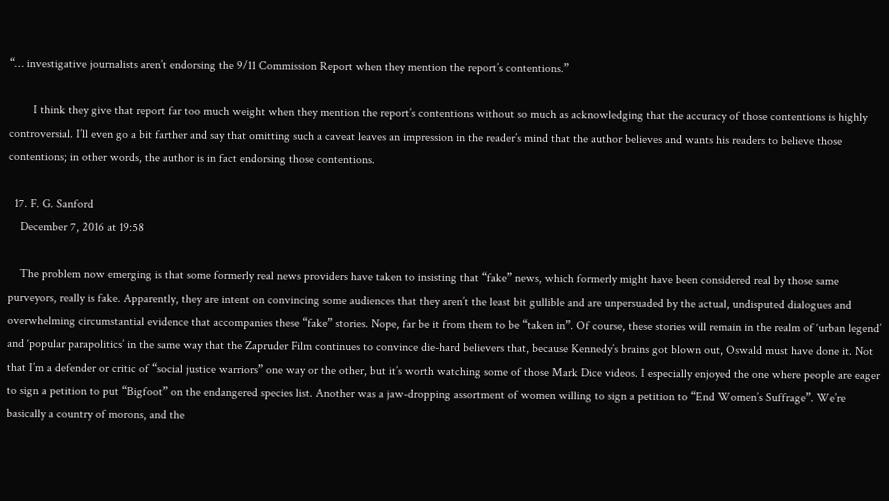“… investigative journalists aren’t endorsing the 9/11 Commission Report when they mention the report’s contentions.”

        I think they give that report far too much weight when they mention the report’s contentions without so much as acknowledging that the accuracy of those contentions is highly controversial. I’ll even go a bit farther and say that omitting such a caveat leaves an impression in the reader’s mind that the author believes and wants his readers to believe those contentions; in other words, the author is in fact endorsing those contentions.

  17. F. G. Sanford
    December 7, 2016 at 19:58

    The problem now emerging is that some formerly real news providers have taken to insisting that “fake” news, which formerly might have been considered real by those same purveyors, really is fake. Apparently, they are intent on convincing some audiences that they aren’t the least bit gullible and are unpersuaded by the actual, undisputed dialogues and overwhelming circumstantial evidence that accompanies these “fake” stories. Nope, far be it from them to be “taken in”. Of course, these stories will remain in the realm of ‘urban legend’ and ‘popular parapolitics’ in the same way that the Zapruder Film continues to convince die-hard believers that, because Kennedy’s brains got blown out, Oswald must have done it. Not that I’m a defender or critic of “social justice warriors” one way or the other, but it’s worth watching some of those Mark Dice videos. I especially enjoyed the one where people are eager to sign a petition to put “Bigfoot” on the endangered species list. Another was a jaw-dropping assortment of women willing to sign a petition to “End Women’s Suffrage”. We’re basically a country of morons, and the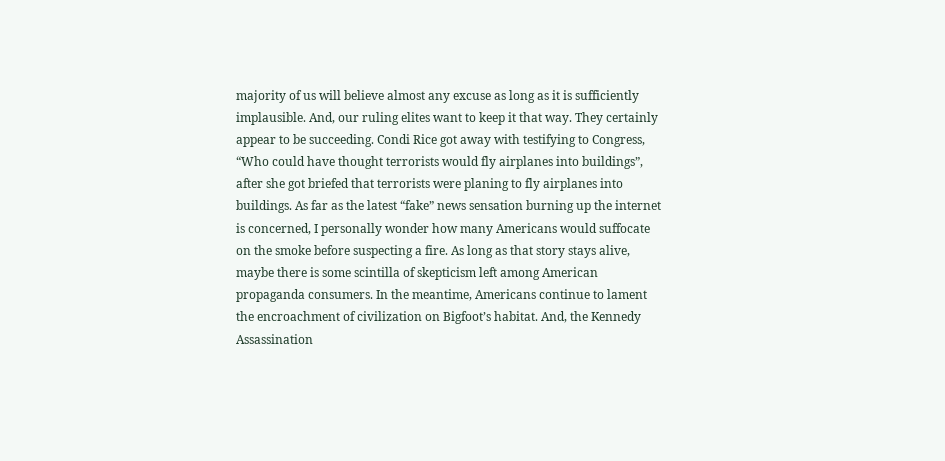majority of us will believe almost any excuse as long as it is sufficiently implausible. And, our ruling elites want to keep it that way. They certainly appear to be succeeding. Condi Rice got away with testifying to Congress, “Who could have thought terrorists would fly airplanes into buildings”, after she got briefed that terrorists were planing to fly airplanes into buildings. As far as the latest “fake” news sensation burning up the internet is concerned, I personally wonder how many Americans would suffocate on the smoke before suspecting a fire. As long as that story stays alive, maybe there is some scintilla of skepticism left among American propaganda consumers. In the meantime, Americans continue to lament the encroachment of civilization on Bigfoot’s habitat. And, the Kennedy Assassination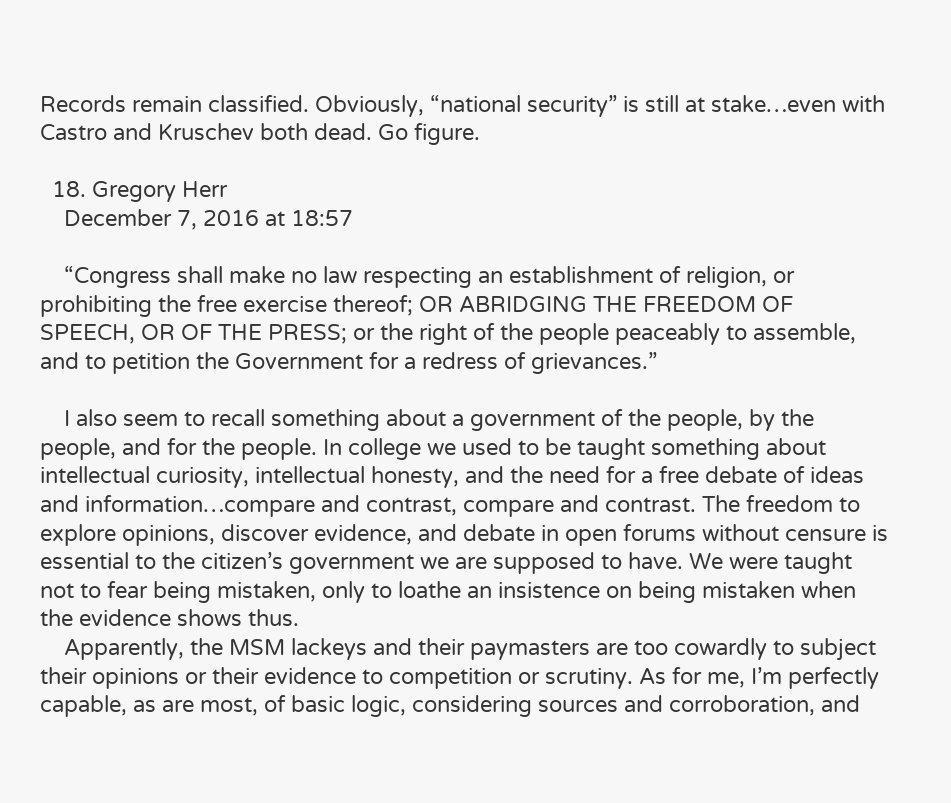Records remain classified. Obviously, “national security” is still at stake…even with Castro and Kruschev both dead. Go figure.

  18. Gregory Herr
    December 7, 2016 at 18:57

    “Congress shall make no law respecting an establishment of religion, or prohibiting the free exercise thereof; OR ABRIDGING THE FREEDOM OF SPEECH, OR OF THE PRESS; or the right of the people peaceably to assemble, and to petition the Government for a redress of grievances.”

    I also seem to recall something about a government of the people, by the people, and for the people. In college we used to be taught something about intellectual curiosity, intellectual honesty, and the need for a free debate of ideas and information…compare and contrast, compare and contrast. The freedom to explore opinions, discover evidence, and debate in open forums without censure is essential to the citizen’s government we are supposed to have. We were taught not to fear being mistaken, only to loathe an insistence on being mistaken when the evidence shows thus.
    Apparently, the MSM lackeys and their paymasters are too cowardly to subject their opinions or their evidence to competition or scrutiny. As for me, I’m perfectly capable, as are most, of basic logic, considering sources and corroboration, and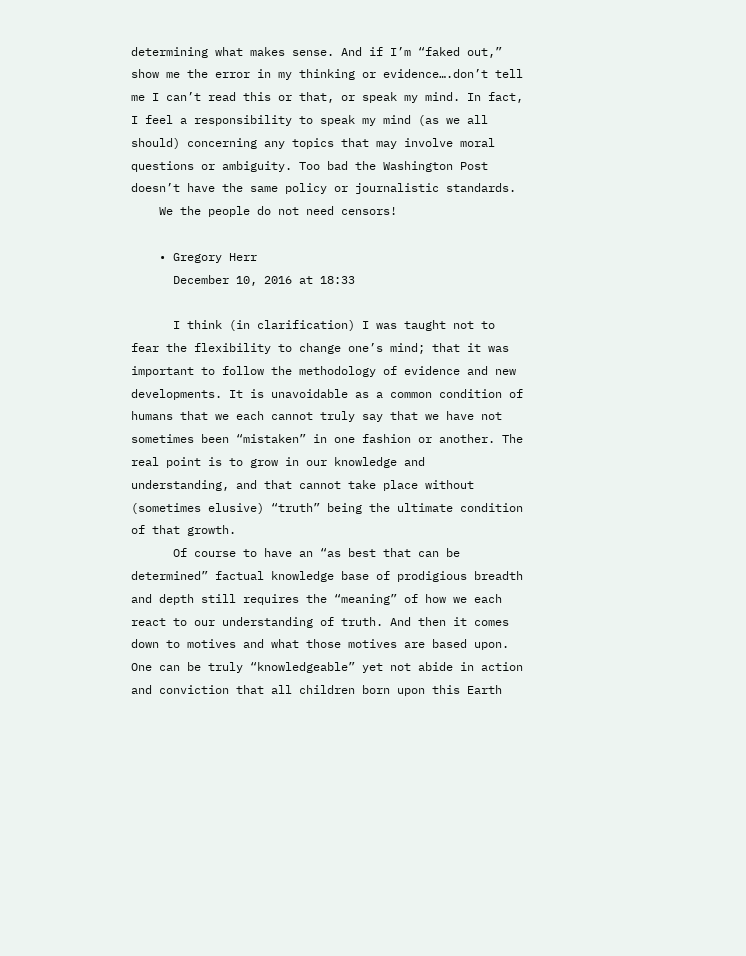determining what makes sense. And if I’m “faked out,” show me the error in my thinking or evidence….don’t tell me I can’t read this or that, or speak my mind. In fact, I feel a responsibility to speak my mind (as we all should) concerning any topics that may involve moral questions or ambiguity. Too bad the Washington Post doesn’t have the same policy or journalistic standards.
    We the people do not need censors!

    • Gregory Herr
      December 10, 2016 at 18:33

      I think (in clarification) I was taught not to fear the flexibility to change one’s mind; that it was important to follow the methodology of evidence and new developments. It is unavoidable as a common condition of humans that we each cannot truly say that we have not sometimes been “mistaken” in one fashion or another. The real point is to grow in our knowledge and understanding, and that cannot take place without (sometimes elusive) “truth” being the ultimate condition of that growth.
      Of course to have an “as best that can be determined” factual knowledge base of prodigious breadth and depth still requires the “meaning” of how we each react to our understanding of truth. And then it comes down to motives and what those motives are based upon. One can be truly “knowledgeable” yet not abide in action and conviction that all children born upon this Earth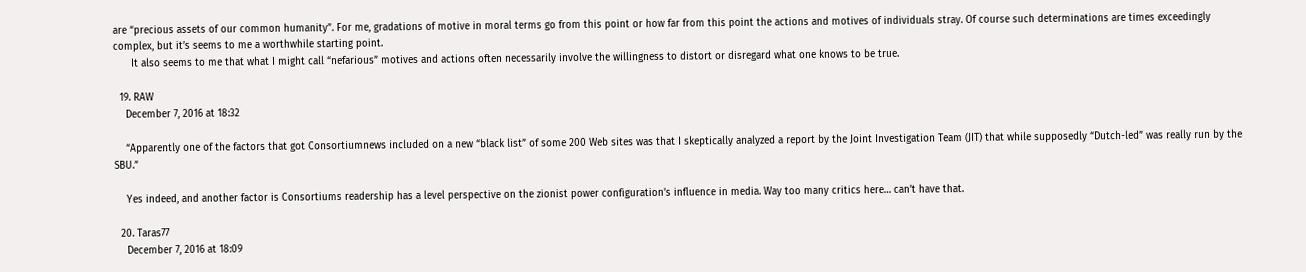are “precious assets of our common humanity”. For me, gradations of motive in moral terms go from this point or how far from this point the actions and motives of individuals stray. Of course such determinations are times exceedingly complex, but it’s seems to me a worthwhile starting point.
      It also seems to me that what I might call “nefarious” motives and actions often necessarily involve the willingness to distort or disregard what one knows to be true.

  19. RAW
    December 7, 2016 at 18:32

    “Apparently one of the factors that got Consortiumnews included on a new “black list” of some 200 Web sites was that I skeptically analyzed a report by the Joint Investigation Team (JIT) that while supposedly “Dutch-led” was really run by the SBU.”

    Yes indeed, and another factor is Consortiums readership has a level perspective on the zionist power configuration’s influence in media. Way too many critics here… can’t have that.

  20. Taras77
    December 7, 2016 at 18:09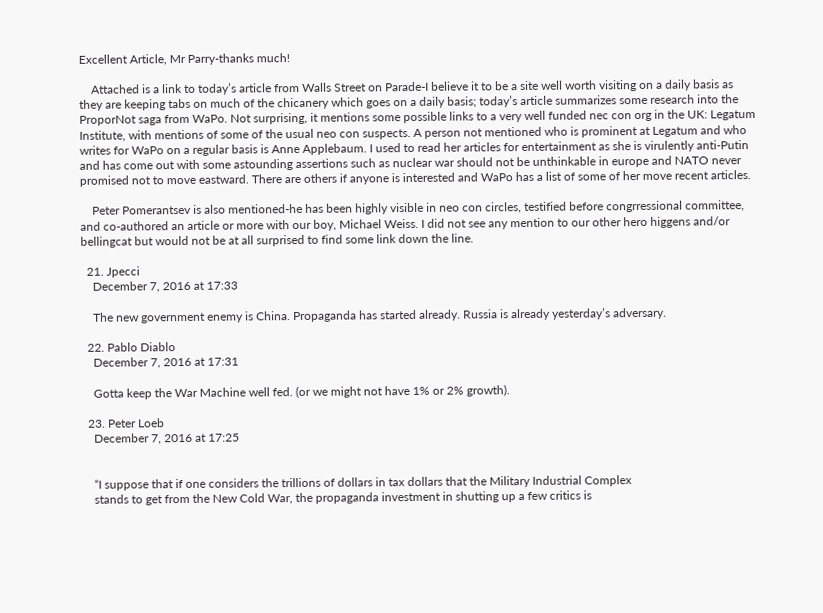Excellent Article, Mr Parry-thanks much!

    Attached is a link to today’s article from Walls Street on Parade-I believe it to be a site well worth visiting on a daily basis as they are keeping tabs on much of the chicanery which goes on a daily basis; today’s article summarizes some research into the ProporNot saga from WaPo. Not surprising, it mentions some possible links to a very well funded nec con org in the UK: Legatum Institute, with mentions of some of the usual neo con suspects. A person not mentioned who is prominent at Legatum and who writes for WaPo on a regular basis is Anne Applebaum. I used to read her articles for entertainment as she is virulently anti-Putin and has come out with some astounding assertions such as nuclear war should not be unthinkable in europe and NATO never promised not to move eastward. There are others if anyone is interested and WaPo has a list of some of her move recent articles.

    Peter Pomerantsev is also mentioned-he has been highly visible in neo con circles, testified before congrressional committee, and co-authored an article or more with our boy, Michael Weiss. I did not see any mention to our other hero higgens and/or bellingcat but would not be at all surprised to find some link down the line.

  21. Jpecci
    December 7, 2016 at 17:33

    The new government enemy is China. Propaganda has started already. Russia is already yesterday’s adversary.

  22. Pablo Diablo
    December 7, 2016 at 17:31

    Gotta keep the War Machine well fed. (or we might not have 1% or 2% growth).

  23. Peter Loeb
    December 7, 2016 at 17:25


    “I suppose that if one considers the trillions of dollars in tax dollars that the Military Industrial Complex
    stands to get from the New Cold War, the propaganda investment in shutting up a few critics is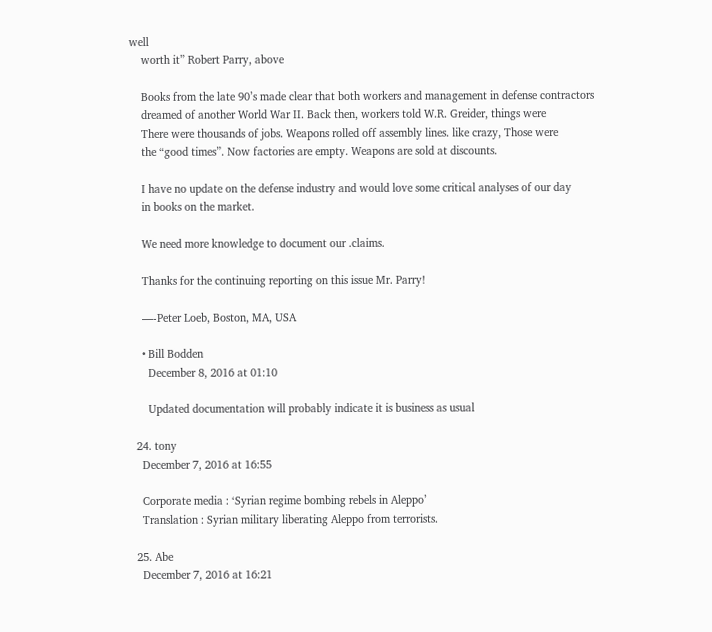well
    worth it” Robert Parry, above

    Books from the late 90’s made clear that both workers and management in defense contractors
    dreamed of another World War II. Back then, workers told W.R. Greider, things were
    There were thousands of jobs. Weapons rolled off assembly lines. like crazy, Those were
    the “good times”. Now factories are empty. Weapons are sold at discounts.

    I have no update on the defense industry and would love some critical analyses of our day
    in books on the market.

    We need more knowledge to document our .claims.

    Thanks for the continuing reporting on this issue Mr. Parry!

    —-Peter Loeb, Boston, MA, USA

    • Bill Bodden
      December 8, 2016 at 01:10

      Updated documentation will probably indicate it is business as usual

  24. tony
    December 7, 2016 at 16:55

    Corporate media : ‘Syrian regime bombing rebels in Aleppo’
    Translation : Syrian military liberating Aleppo from terrorists.

  25. Abe
    December 7, 2016 at 16:21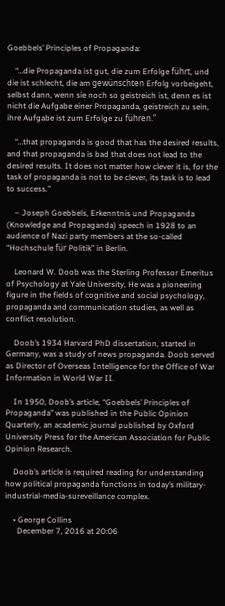Goebbels’ Principles of Propaganda:

    “…die Propaganda ist gut, die zum Erfolge führt, und die ist schlecht, die am gewünschten Erfolg vorbeigeht, selbst dann, wenn sie noch so geistreich ist, denn es ist nicht die Aufgabe einer Propaganda, geistreich zu sein, ihre Aufgabe ist zum Erfolge zu führen.”

    “…that propaganda is good that has the desired results, and that propaganda is bad that does not lead to the desired results. It does not matter how clever it is, for the task of propaganda is not to be clever, its task is to lead to success.”

    – Joseph Goebbels, Erkenntnis und Propaganda (Knowledge and Propaganda) speech in 1928 to an audience of Nazi party members at the so-called “Hochschule für Politik” in Berlin.

    Leonard W. Doob was the Sterling Professor Emeritus of Psychology at Yale University, He was a pioneering figure in the fields of cognitive and social psychology, propaganda and communication studies, as well as conflict resolution.

    Doob’s 1934 Harvard PhD dissertation, started in Germany, was a study of news propaganda. Doob served as Director of Overseas Intelligence for the Office of War Information in World War II.

    In 1950, Doob’s article, “Goebbels’ Principles of Propaganda” was published in the Public Opinion Quarterly, an academic journal published by Oxford University Press for the American Association for Public Opinion Research.

    Doob’s article is required reading for understanding how political propaganda functions in today’s military-industrial-media-sureveillance complex.

    • George Collins
      December 7, 2016 at 20:06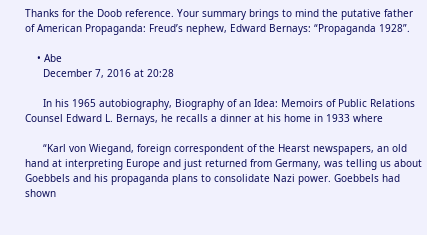Thanks for the Doob reference. Your summary brings to mind the putative father of American Propaganda: Freud’s nephew, Edward Bernays: “Propaganda 1928”.

    • Abe
      December 7, 2016 at 20:28

      In his 1965 autobiography, Biography of an Idea: Memoirs of Public Relations Counsel Edward L. Bernays, he recalls a dinner at his home in 1933 where

      “Karl von Wiegand, foreign correspondent of the Hearst newspapers, an old hand at interpreting Europe and just returned from Germany, was telling us about Goebbels and his propaganda plans to consolidate Nazi power. Goebbels had shown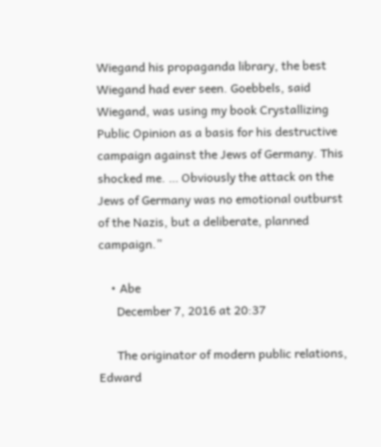Wiegand his propaganda library, the best Wiegand had ever seen. Goebbels, said Wiegand, was using my book Crystallizing Public Opinion as a basis for his destructive campaign against the Jews of Germany. This shocked me. … Obviously the attack on the Jews of Germany was no emotional outburst of the Nazis, but a deliberate, planned campaign.”

    • Abe
      December 7, 2016 at 20:37

      The originator of modern public relations, Edward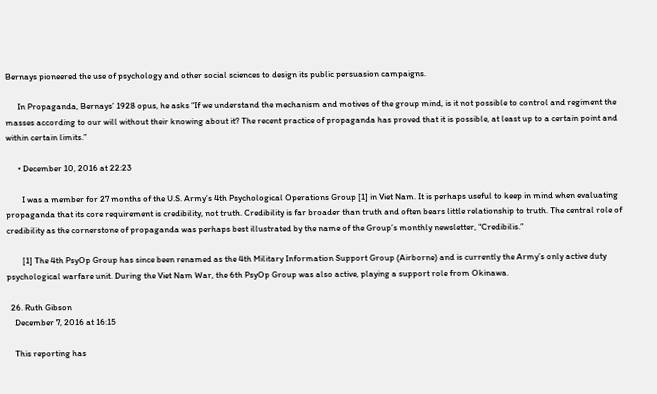Bernays pioneered the use of psychology and other social sciences to design its public persuasion campaigns.

      In Propaganda, Bernays’ 1928 opus, he asks “If we understand the mechanism and motives of the group mind, is it not possible to control and regiment the masses according to our will without their knowing about it? The recent practice of propaganda has proved that it is possible, at least up to a certain point and within certain limits.”

      • December 10, 2016 at 22:23

        I was a member for 27 months of the U.S. Army’s 4th Psychological Operations Group [1] in Viet Nam. It is perhaps useful to keep in mind when evaluating propaganda that its core requirement is credibility, not truth. Credibility is far broader than truth and often bears little relationship to truth. The central role of credibility as the cornerstone of propaganda was perhaps best illustrated by the name of the Group’s monthly newsletter, “Credibilis.”

        [1] The 4th PsyOp Group has since been renamed as the 4th Military Information Support Group (Airborne) and is currently the Army’s only active duty psychological warfare unit. During the Viet Nam War, the 6th PsyOp Group was also active, playing a support role from Okinawa.

  26. Ruth Gibson
    December 7, 2016 at 16:15

    This reporting has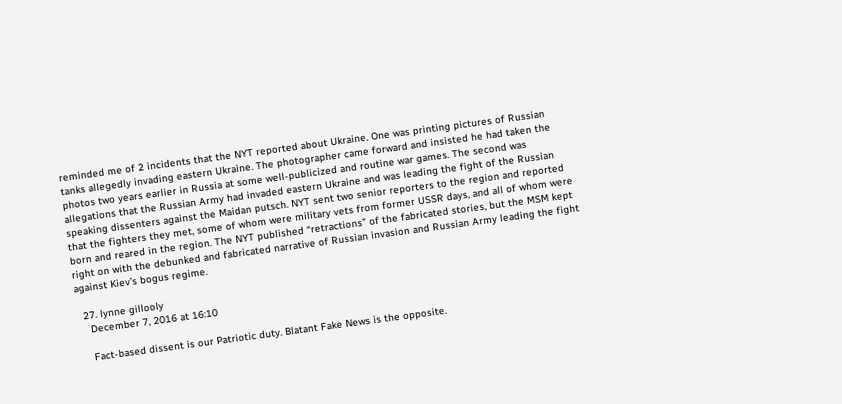reminded me of 2 incidents that the NYT reported about Ukraine. One was printing pictures of Russian tanks allegedly invading eastern Ukraine. The photographer came forward and insisted he had taken the photos two years earlier in Russia at some well-publicized and routine war games. The second was allegations that the Russian Army had invaded eastern Ukraine and was leading the fight of the Russian speaking dissenters against the Maidan putsch. NYT sent two senior reporters to the region and reported that the fighters they met, some of whom were military vets from former USSR days, and all of whom were born and reared in the region. The NYT published “retractions” of the fabricated stories, but the MSM kept right on with the debunked and fabricated narrative of Russian invasion and Russian Army leading the fight against Kiev’s bogus regime.

  27. lynne gillooly
    December 7, 2016 at 16:10

    Fact-based dissent is our Patriotic duty. Blatant Fake News is the opposite.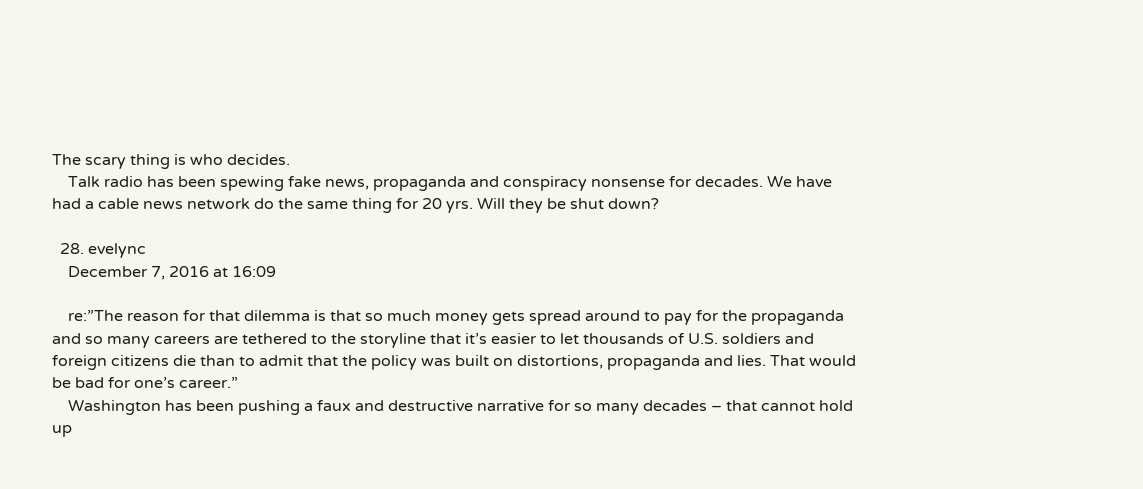The scary thing is who decides.
    Talk radio has been spewing fake news, propaganda and conspiracy nonsense for decades. We have had a cable news network do the same thing for 20 yrs. Will they be shut down?

  28. evelync
    December 7, 2016 at 16:09

    re:”The reason for that dilemma is that so much money gets spread around to pay for the propaganda and so many careers are tethered to the storyline that it’s easier to let thousands of U.S. soldiers and foreign citizens die than to admit that the policy was built on distortions, propaganda and lies. That would be bad for one’s career.”
    Washington has been pushing a faux and destructive narrative for so many decades – that cannot hold up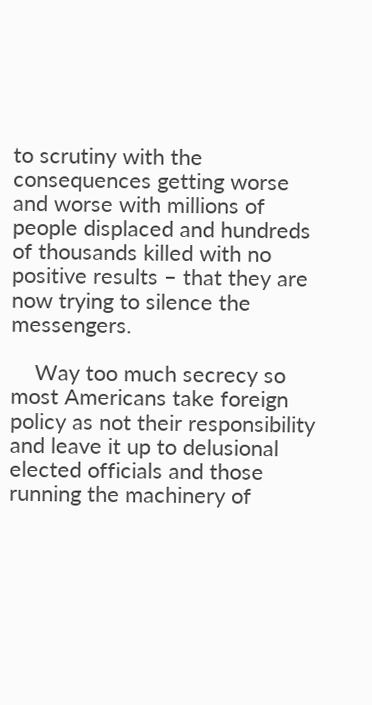to scrutiny with the consequences getting worse and worse with millions of people displaced and hundreds of thousands killed with no positive results – that they are now trying to silence the messengers.

    Way too much secrecy so most Americans take foreign policy as not their responsibility and leave it up to delusional elected officials and those running the machinery of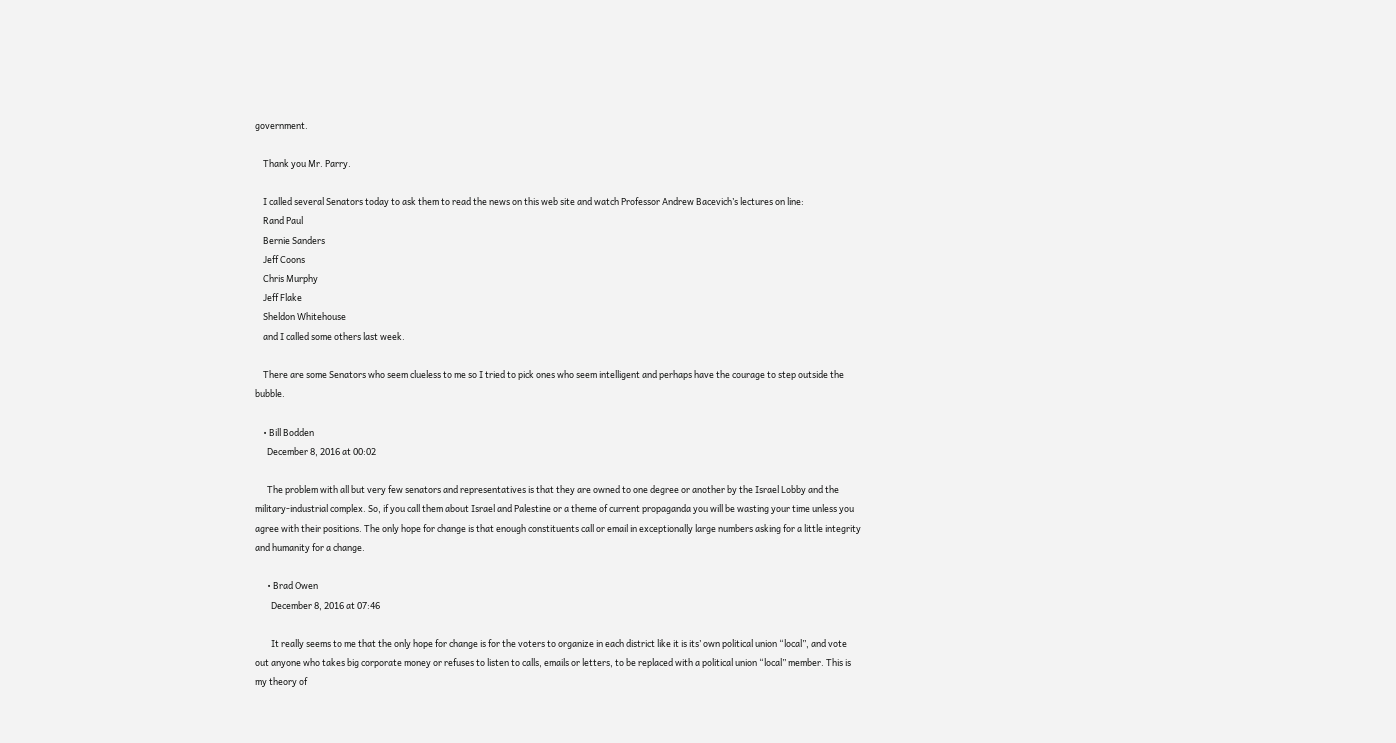government.

    Thank you Mr. Parry.

    I called several Senators today to ask them to read the news on this web site and watch Professor Andrew Bacevich’s lectures on line:
    Rand Paul
    Bernie Sanders
    Jeff Coons
    Chris Murphy
    Jeff Flake
    Sheldon Whitehouse
    and I called some others last week.

    There are some Senators who seem clueless to me so I tried to pick ones who seem intelligent and perhaps have the courage to step outside the bubble.

    • Bill Bodden
      December 8, 2016 at 00:02

      The problem with all but very few senators and representatives is that they are owned to one degree or another by the Israel Lobby and the military-industrial complex. So, if you call them about Israel and Palestine or a theme of current propaganda you will be wasting your time unless you agree with their positions. The only hope for change is that enough constituents call or email in exceptionally large numbers asking for a little integrity and humanity for a change.

      • Brad Owen
        December 8, 2016 at 07:46

        It really seems to me that the only hope for change is for the voters to organize in each district like it is its’ own political union “local”, and vote out anyone who takes big corporate money or refuses to listen to calls, emails or letters, to be replaced with a political union “local” member. This is my theory of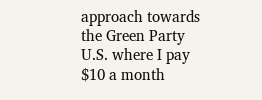approach towards the Green Party U.S. where I pay $10 a month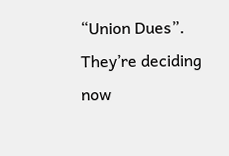“Union Dues”. They’re deciding now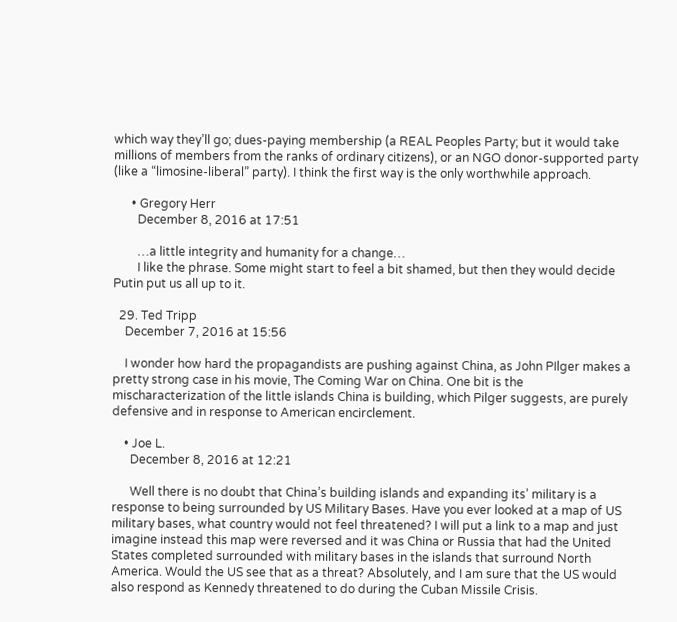which way they’ll go; dues-paying membership (a REAL Peoples Party; but it would take millions of members from the ranks of ordinary citizens), or an NGO donor-supported party (like a “limosine-liberal” party). I think the first way is the only worthwhile approach.

      • Gregory Herr
        December 8, 2016 at 17:51

        …a little integrity and humanity for a change…
        I like the phrase. Some might start to feel a bit shamed, but then they would decide Putin put us all up to it.

  29. Ted Tripp
    December 7, 2016 at 15:56

    I wonder how hard the propagandists are pushing against China, as John PIlger makes a pretty strong case in his movie, The Coming War on China. One bit is the mischaracterization of the little islands China is building, which Pilger suggests, are purely defensive and in response to American encirclement.

    • Joe L.
      December 8, 2016 at 12:21

      Well there is no doubt that China’s building islands and expanding its’ military is a response to being surrounded by US Military Bases. Have you ever looked at a map of US military bases, what country would not feel threatened? I will put a link to a map and just imagine instead this map were reversed and it was China or Russia that had the United States completed surrounded with military bases in the islands that surround North America. Would the US see that as a threat? Absolutely, and I am sure that the US would also respond as Kennedy threatened to do during the Cuban Missile Crisis.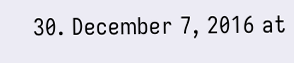30. December 7, 2016 at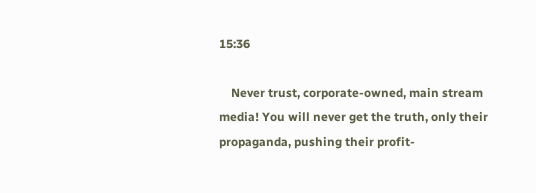15:36

    Never trust, corporate-owned, main stream media! You will never get the truth, only their propaganda, pushing their profit-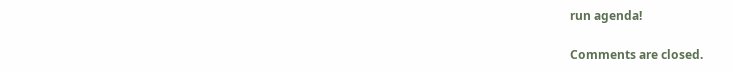run agenda!

Comments are closed.